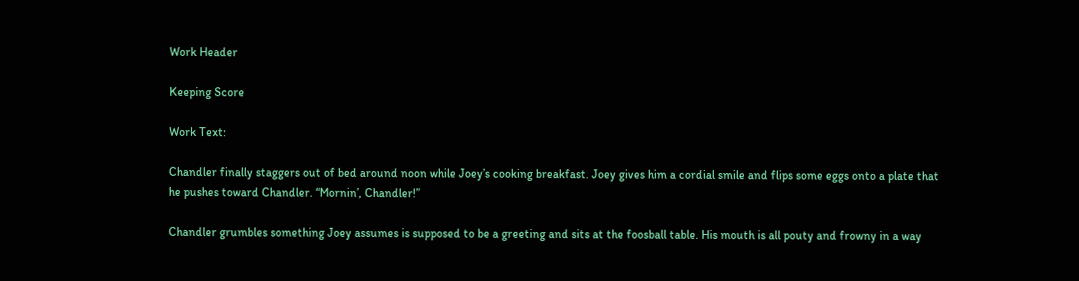Work Header

Keeping Score

Work Text:

Chandler finally staggers out of bed around noon while Joey’s cooking breakfast. Joey gives him a cordial smile and flips some eggs onto a plate that he pushes toward Chandler. “Mornin’, Chandler!”

Chandler grumbles something Joey assumes is supposed to be a greeting and sits at the foosball table. His mouth is all pouty and frowny in a way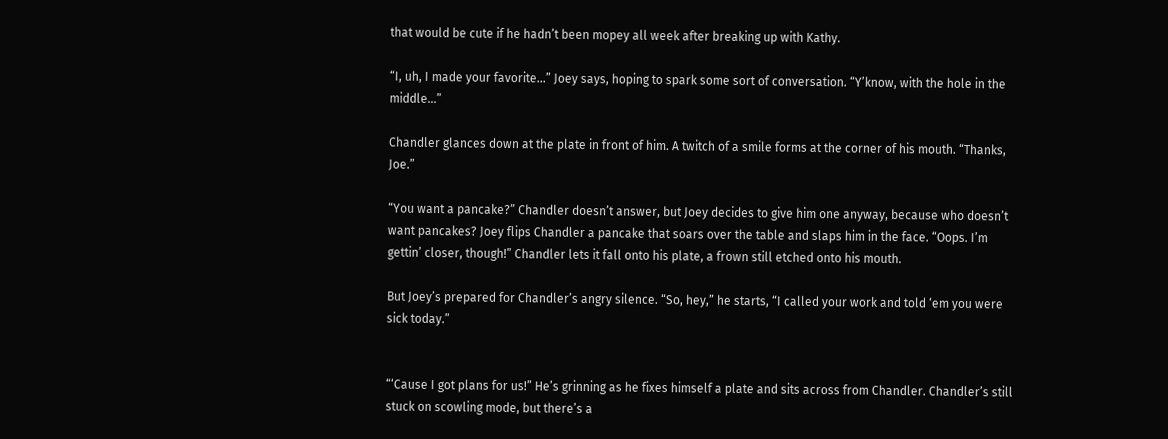that would be cute if he hadn’t been mopey all week after breaking up with Kathy.

“I, uh, I made your favorite...” Joey says, hoping to spark some sort of conversation. “Y’know, with the hole in the middle...”

Chandler glances down at the plate in front of him. A twitch of a smile forms at the corner of his mouth. “Thanks, Joe.”

“You want a pancake?” Chandler doesn’t answer, but Joey decides to give him one anyway, because who doesn’t want pancakes? Joey flips Chandler a pancake that soars over the table and slaps him in the face. “Oops. I’m gettin’ closer, though!” Chandler lets it fall onto his plate, a frown still etched onto his mouth.

But Joey’s prepared for Chandler’s angry silence. “So, hey,” he starts, “I called your work and told ‘em you were sick today.”


“‘Cause I got plans for us!” He’s grinning as he fixes himself a plate and sits across from Chandler. Chandler’s still stuck on scowling mode, but there’s a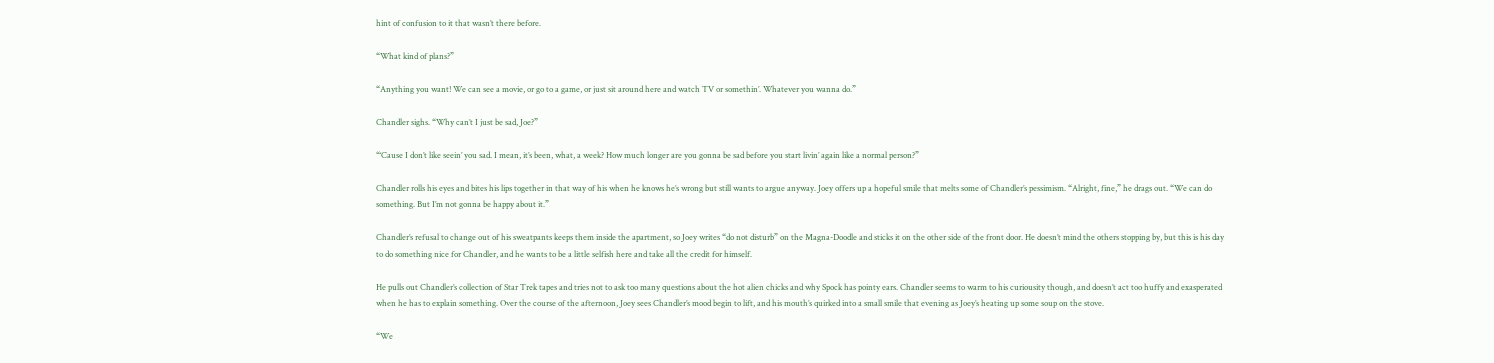hint of confusion to it that wasn’t there before.

“What kind of plans?”

“Anything you want! We can see a movie, or go to a game, or just sit around here and watch TV or somethin’. Whatever you wanna do.”

Chandler sighs. “Why can’t I just be sad, Joe?”

“‘Cause I don’t like seein’ you sad. I mean, it’s been, what, a week? How much longer are you gonna be sad before you start livin’ again like a normal person?”

Chandler rolls his eyes and bites his lips together in that way of his when he knows he’s wrong but still wants to argue anyway. Joey offers up a hopeful smile that melts some of Chandler’s pessimism. “Alright, fine,” he drags out. “We can do something. But I’m not gonna be happy about it.”

Chandler’s refusal to change out of his sweatpants keeps them inside the apartment, so Joey writes “do not disturb” on the Magna-Doodle and sticks it on the other side of the front door. He doesn’t mind the others stopping by, but this is his day to do something nice for Chandler, and he wants to be a little selfish here and take all the credit for himself.

He pulls out Chandler’s collection of Star Trek tapes and tries not to ask too many questions about the hot alien chicks and why Spock has pointy ears. Chandler seems to warm to his curiousity though, and doesn’t act too huffy and exasperated when he has to explain something. Over the course of the afternoon, Joey sees Chandler’s mood begin to lift, and his mouth’s quirked into a small smile that evening as Joey’s heating up some soup on the stove.

“We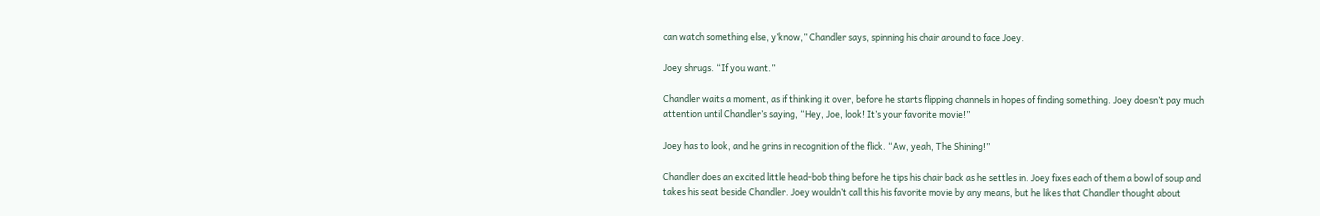can watch something else, y’know,” Chandler says, spinning his chair around to face Joey.

Joey shrugs. “If you want.”

Chandler waits a moment, as if thinking it over, before he starts flipping channels in hopes of finding something. Joey doesn’t pay much attention until Chandler’s saying, “Hey, Joe, look! It’s your favorite movie!”

Joey has to look, and he grins in recognition of the flick. “Aw, yeah, The Shining!”

Chandler does an excited little head-bob thing before he tips his chair back as he settles in. Joey fixes each of them a bowl of soup and takes his seat beside Chandler. Joey wouldn’t call this his favorite movie by any means, but he likes that Chandler thought about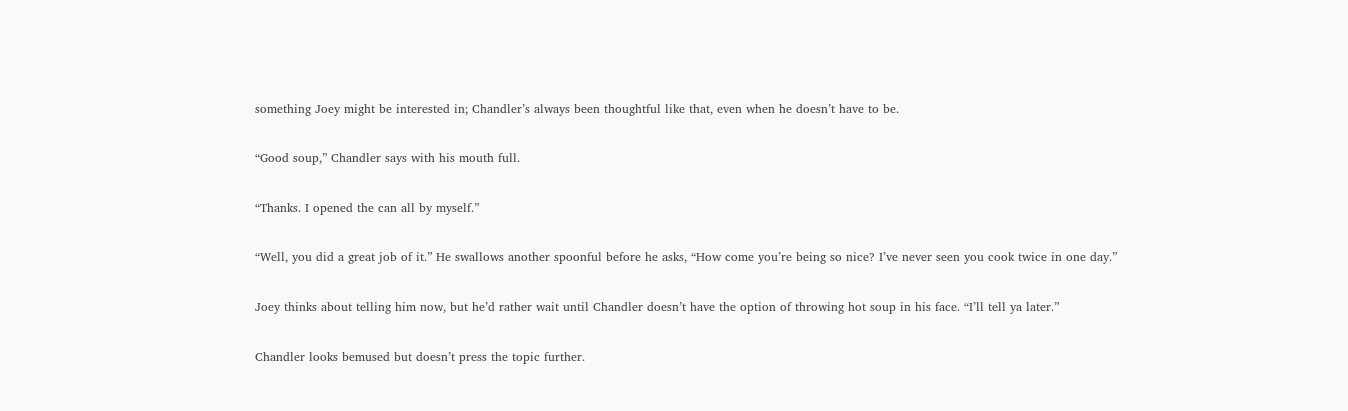something Joey might be interested in; Chandler’s always been thoughtful like that, even when he doesn’t have to be.

“Good soup,” Chandler says with his mouth full.

“Thanks. I opened the can all by myself.”

“Well, you did a great job of it.” He swallows another spoonful before he asks, “How come you’re being so nice? I’ve never seen you cook twice in one day.”

Joey thinks about telling him now, but he’d rather wait until Chandler doesn’t have the option of throwing hot soup in his face. “I’ll tell ya later.”

Chandler looks bemused but doesn’t press the topic further.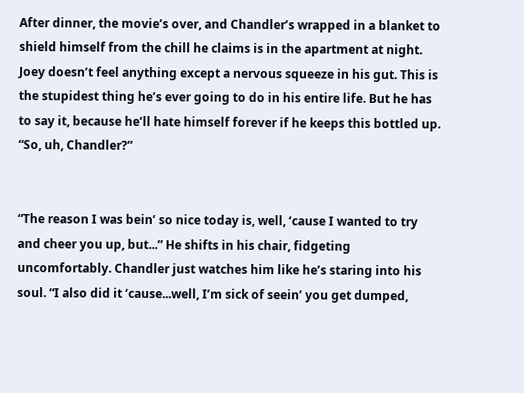After dinner, the movie’s over, and Chandler’s wrapped in a blanket to shield himself from the chill he claims is in the apartment at night. Joey doesn’t feel anything except a nervous squeeze in his gut. This is the stupidest thing he’s ever going to do in his entire life. But he has to say it, because he’ll hate himself forever if he keeps this bottled up. “So, uh, Chandler?”


“The reason I was bein’ so nice today is, well, ‘cause I wanted to try and cheer you up, but...” He shifts in his chair, fidgeting uncomfortably. Chandler just watches him like he’s staring into his soul. “I also did it ‘cause...well, I’m sick of seein’ you get dumped,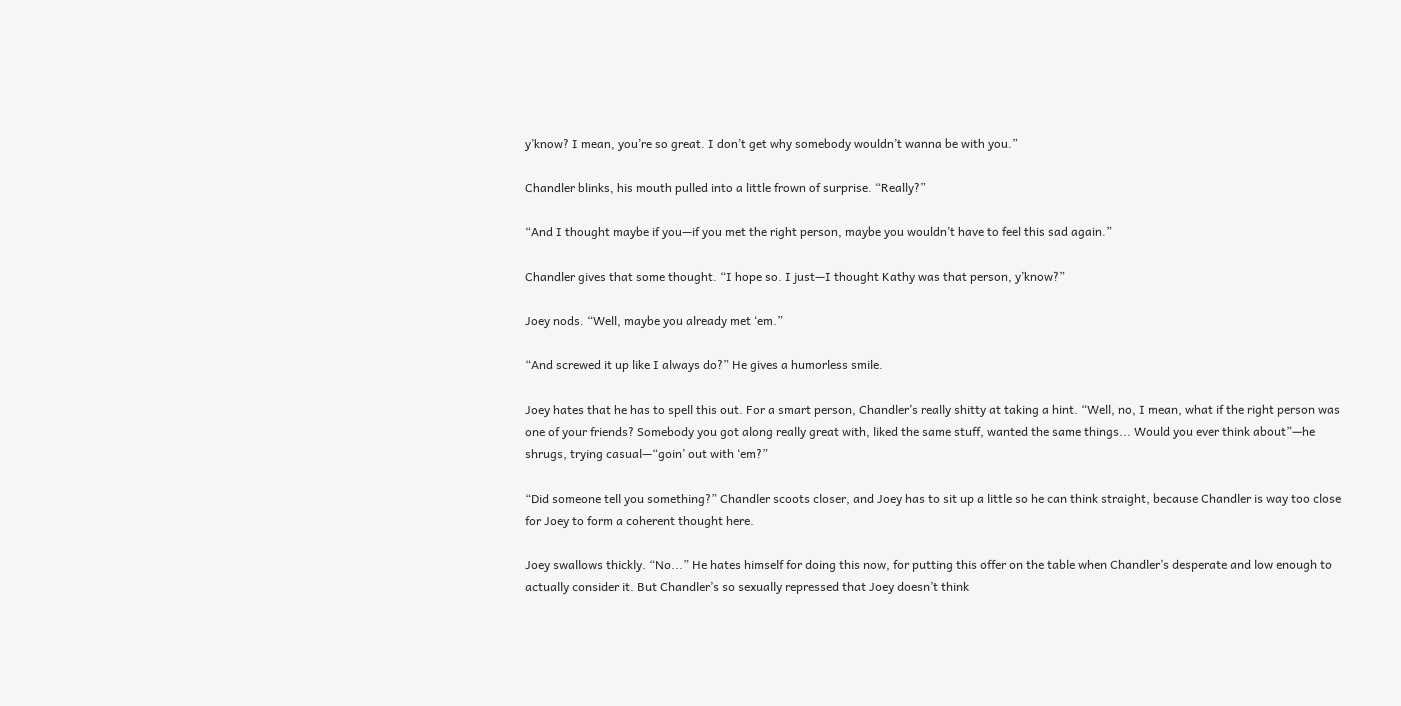y’know? I mean, you’re so great. I don’t get why somebody wouldn’t wanna be with you.”

Chandler blinks, his mouth pulled into a little frown of surprise. “Really?”

“And I thought maybe if you—if you met the right person, maybe you wouldn’t have to feel this sad again.”

Chandler gives that some thought. “I hope so. I just—I thought Kathy was that person, y’know?”

Joey nods. “Well, maybe you already met ‘em.”

“And screwed it up like I always do?” He gives a humorless smile.

Joey hates that he has to spell this out. For a smart person, Chandler’s really shitty at taking a hint. “Well, no, I mean, what if the right person was one of your friends? Somebody you got along really great with, liked the same stuff, wanted the same things... Would you ever think about”—he shrugs, trying casual—“goin’ out with ‘em?”

“Did someone tell you something?” Chandler scoots closer, and Joey has to sit up a little so he can think straight, because Chandler is way too close for Joey to form a coherent thought here.

Joey swallows thickly. “No...” He hates himself for doing this now, for putting this offer on the table when Chandler’s desperate and low enough to actually consider it. But Chandler’s so sexually repressed that Joey doesn’t think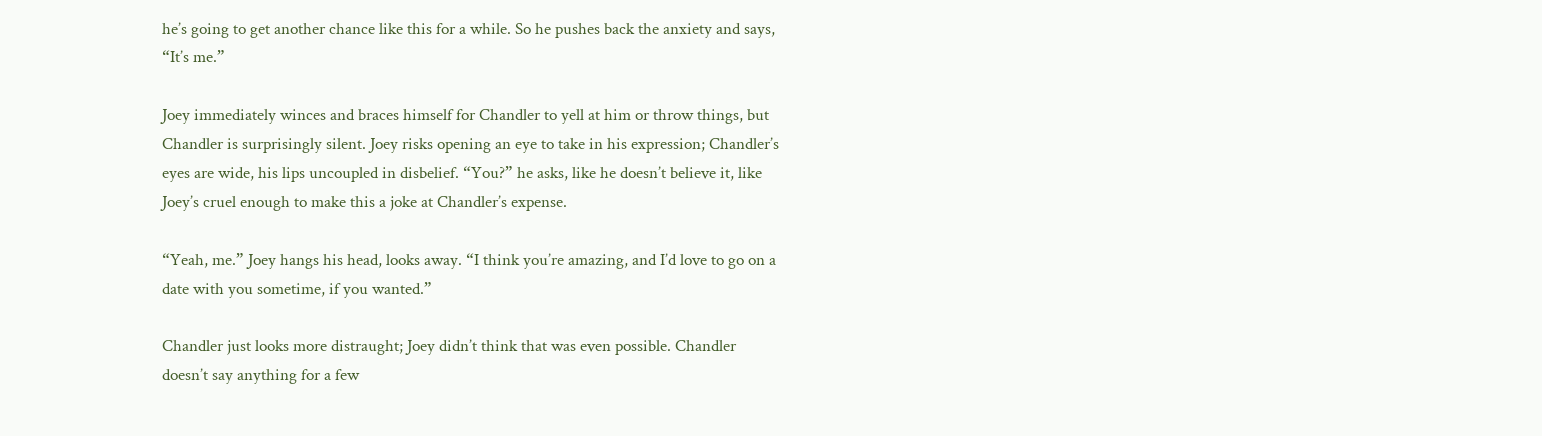he’s going to get another chance like this for a while. So he pushes back the anxiety and says, “It’s me.”

Joey immediately winces and braces himself for Chandler to yell at him or throw things, but Chandler is surprisingly silent. Joey risks opening an eye to take in his expression; Chandler’s eyes are wide, his lips uncoupled in disbelief. “You?” he asks, like he doesn’t believe it, like Joey’s cruel enough to make this a joke at Chandler’s expense.

“Yeah, me.” Joey hangs his head, looks away. “I think you’re amazing, and I’d love to go on a date with you sometime, if you wanted.”

Chandler just looks more distraught; Joey didn’t think that was even possible. Chandler doesn’t say anything for a few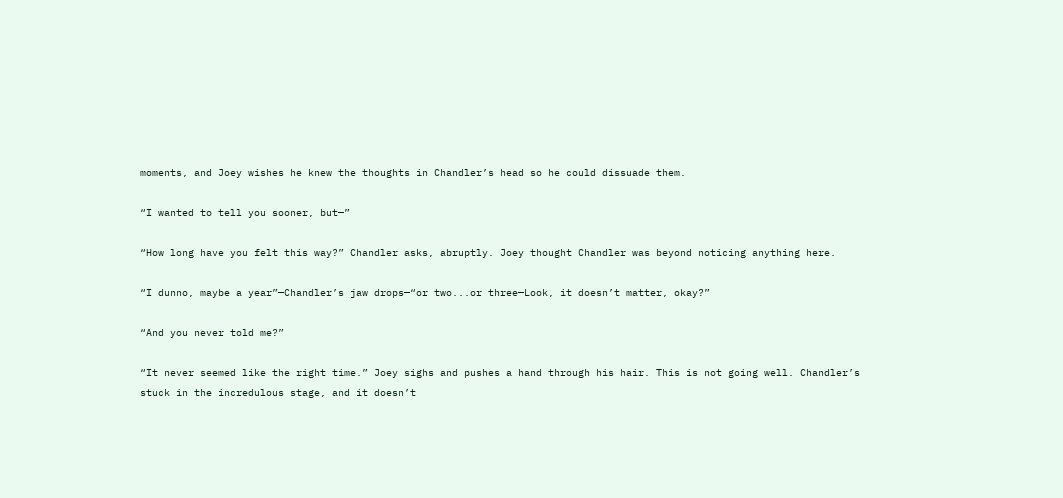moments, and Joey wishes he knew the thoughts in Chandler’s head so he could dissuade them.

“I wanted to tell you sooner, but—”

“How long have you felt this way?” Chandler asks, abruptly. Joey thought Chandler was beyond noticing anything here.

“I dunno, maybe a year”—Chandler’s jaw drops—“or two...or three—Look, it doesn’t matter, okay?”

“And you never told me?”

“It never seemed like the right time.” Joey sighs and pushes a hand through his hair. This is not going well. Chandler’s stuck in the incredulous stage, and it doesn’t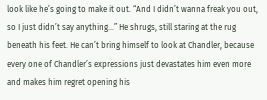look like he’s going to make it out. “And I didn’t wanna freak you out, so I just didn’t say anything...” He shrugs, still staring at the rug beneath his feet. He can’t bring himself to look at Chandler, because every one of Chandler’s expressions just devastates him even more and makes him regret opening his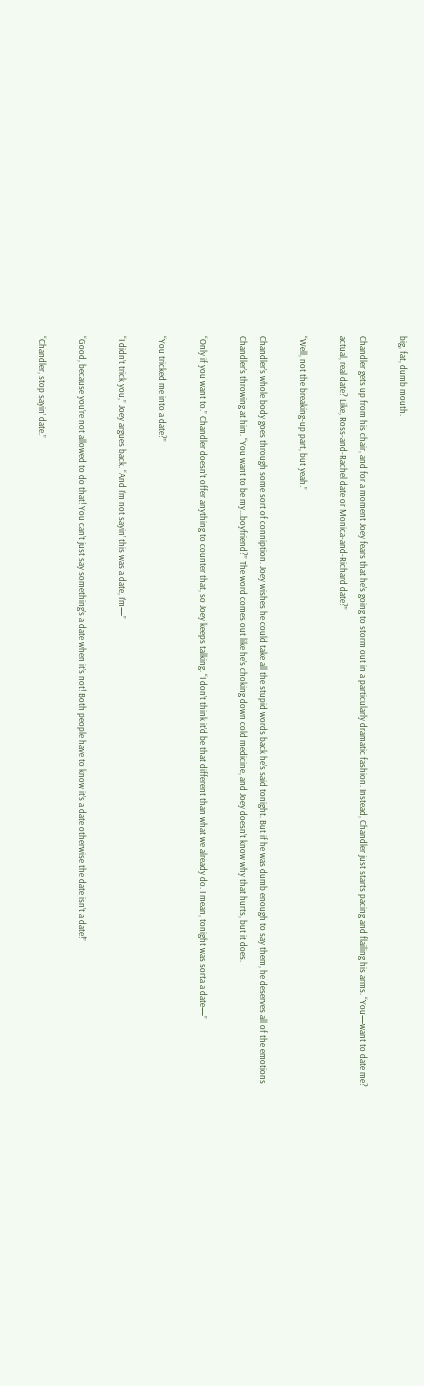big, fat, dumb mouth.

Chandler gets up from his chair, and for a moment Joey fears that he’s going to storm out in a particularly dramatic fashion. Instead, Chandler just starts pacing and flailing his arms. “You—want to date me? actual, real date? Like, Ross-and-Rachel date or Monica-and-Richard date?”

“Well, not the breaking-up part, but yeah.”

Chandler’s whole body goes through some sort of conniption. Joey wishes he could take all the stupid words back he’s said tonight. But if he was dumb enough to say them, he deserves all of the emotions Chandler’s throwing at him. “You want to be my...boyfriend?” The word comes out like he’s choking down cold medicine, and Joey doesn’t know why that hurts, but it does.

“Only if you want to.” Chandler doesn’t offer anything to counter that, so Joey keeps talking. “I don’t think it’d be that different than what we already do. I mean, tonight was sorta a date—”

“You tricked me into a date?”

“I didn’t trick you,” Joey argues back. “And I’m not sayin’ this was a date, I’m—”

“Good, because you’re not allowed to do that! You can’t just say something’s a date when it’s not! Both people have to know it’s a date otherwise the date isn’t a date!”

“Chandler, stop sayin’ date.”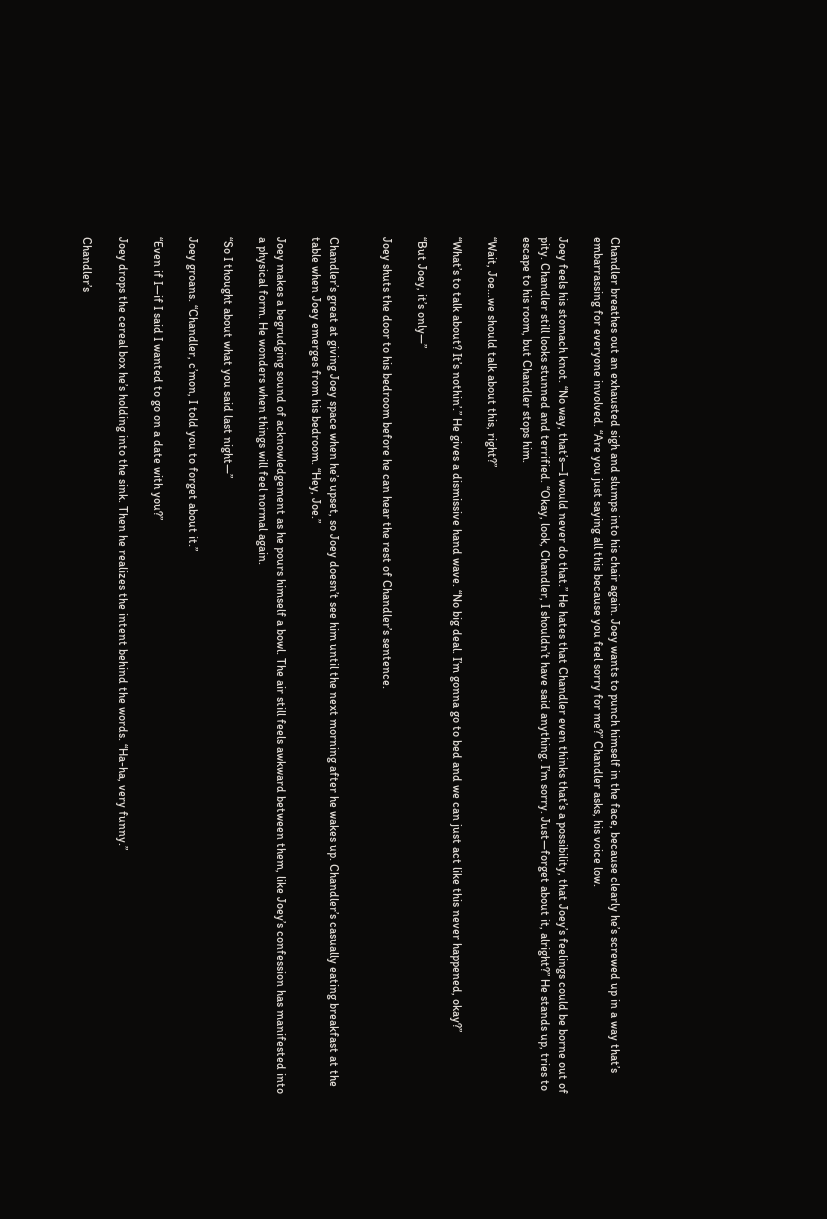Chandler breathes out an exhausted sigh and slumps into his chair again. Joey wants to punch himself in the face, because clearly he’s screwed up in a way that’s embarrassing for everyone involved. “Are you just saying all this because you feel sorry for me?” Chandler asks, his voice low.

Joey feels his stomach knot. “No way, that’s—I would never do that.” He hates that Chandler even thinks that’s a possibility, that Joey’s feelings could be borne out of pity. Chandler still looks stunned and terrified. “Okay, look, Chandler, I shouldn’t have said anything. I’m sorry. Just—forget about it, alright?” He stands up, tries to escape to his room, but Chandler stops him.

“Wait, Joe...we should talk about this, right?”

“What’s to talk about? It’s nothin’.” He gives a dismissive hand wave. “No big deal. I’m gonna go to bed and we can just act like this never happened, okay?”

“But Joey, it’s only—”

Joey shuts the door to his bedroom before he can hear the rest of Chandler’s sentence.


Chandler’s great at giving Joey space when he’s upset, so Joey doesn’t see him until the next morning after he wakes up. Chandler’s casually eating breakfast at the table when Joey emerges from his bedroom. “Hey, Joe.”

Joey makes a begrudging sound of acknowledgement as he pours himself a bowl. The air still feels awkward between them, like Joey’s confession has manifested into a physical form. He wonders when things will feel normal again.

“So I thought about what you said last night—”

Joey groans. “Chandler, c’mon, I told you to forget about it.”

“Even if I—if I said I wanted to go on a date with you?”

Joey drops the cereal box he’s holding into the sink. Then he realizes the intent behind the words. “Ha-ha, very funny.”

Chandler’s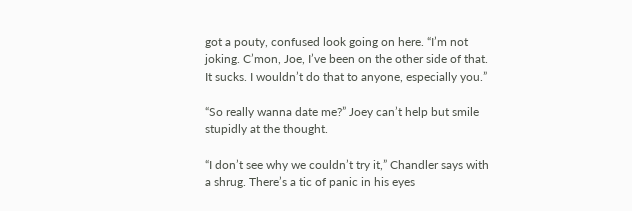got a pouty, confused look going on here. “I’m not joking. C’mon, Joe, I’ve been on the other side of that. It sucks. I wouldn’t do that to anyone, especially you.”

“So really wanna date me?” Joey can’t help but smile stupidly at the thought.

“I don’t see why we couldn’t try it,” Chandler says with a shrug. There’s a tic of panic in his eyes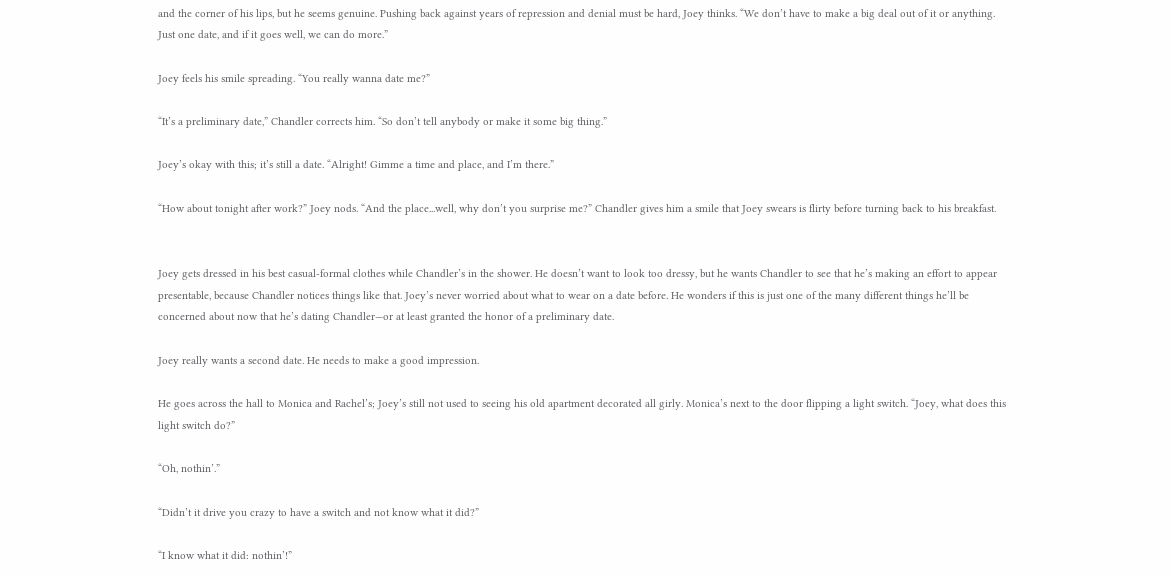and the corner of his lips, but he seems genuine. Pushing back against years of repression and denial must be hard, Joey thinks. “We don’t have to make a big deal out of it or anything. Just one date, and if it goes well, we can do more.”

Joey feels his smile spreading. “You really wanna date me?”

“It’s a preliminary date,” Chandler corrects him. “So don’t tell anybody or make it some big thing.”

Joey’s okay with this; it’s still a date. “Alright! Gimme a time and place, and I’m there.”

“How about tonight after work?” Joey nods. “And the place...well, why don’t you surprise me?” Chandler gives him a smile that Joey swears is flirty before turning back to his breakfast.


Joey gets dressed in his best casual-formal clothes while Chandler’s in the shower. He doesn’t want to look too dressy, but he wants Chandler to see that he’s making an effort to appear presentable, because Chandler notices things like that. Joey’s never worried about what to wear on a date before. He wonders if this is just one of the many different things he’ll be concerned about now that he’s dating Chandler—or at least granted the honor of a preliminary date.

Joey really wants a second date. He needs to make a good impression.

He goes across the hall to Monica and Rachel’s; Joey’s still not used to seeing his old apartment decorated all girly. Monica’s next to the door flipping a light switch. “Joey, what does this light switch do?”

“Oh, nothin’.”

“Didn’t it drive you crazy to have a switch and not know what it did?”

“I know what it did: nothin’!”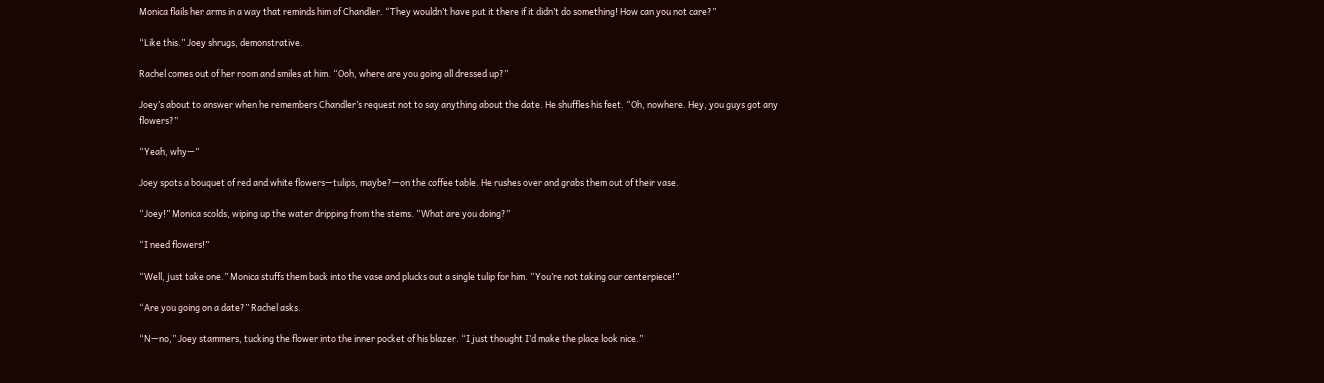Monica flails her arms in a way that reminds him of Chandler. “They wouldn’t have put it there if it didn’t do something! How can you not care?”

“Like this.” Joey shrugs, demonstrative.

Rachel comes out of her room and smiles at him. “Ooh, where are you going all dressed up?”

Joey’s about to answer when he remembers Chandler’s request not to say anything about the date. He shuffles his feet. “Oh, nowhere. Hey, you guys got any flowers?”

“Yeah, why—”

Joey spots a bouquet of red and white flowers—tulips, maybe?—on the coffee table. He rushes over and grabs them out of their vase.

“Joey!” Monica scolds, wiping up the water dripping from the stems. “What are you doing?”

“I need flowers!”

“Well, just take one.” Monica stuffs them back into the vase and plucks out a single tulip for him. “You’re not taking our centerpiece!”

“Are you going on a date?” Rachel asks.

“N—no,” Joey stammers, tucking the flower into the inner pocket of his blazer. “I just thought I’d make the place look nice.”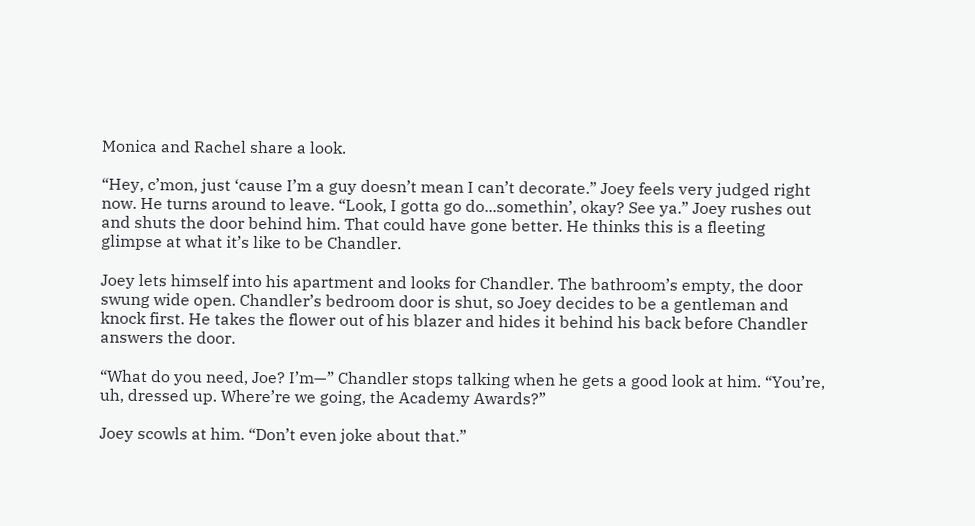Monica and Rachel share a look.

“Hey, c’mon, just ‘cause I’m a guy doesn’t mean I can’t decorate.” Joey feels very judged right now. He turns around to leave. “Look, I gotta go do...somethin’, okay? See ya.” Joey rushes out and shuts the door behind him. That could have gone better. He thinks this is a fleeting glimpse at what it’s like to be Chandler.

Joey lets himself into his apartment and looks for Chandler. The bathroom’s empty, the door swung wide open. Chandler’s bedroom door is shut, so Joey decides to be a gentleman and knock first. He takes the flower out of his blazer and hides it behind his back before Chandler answers the door.

“What do you need, Joe? I’m—” Chandler stops talking when he gets a good look at him. “You’re, uh, dressed up. Where’re we going, the Academy Awards?”

Joey scowls at him. “Don’t even joke about that.”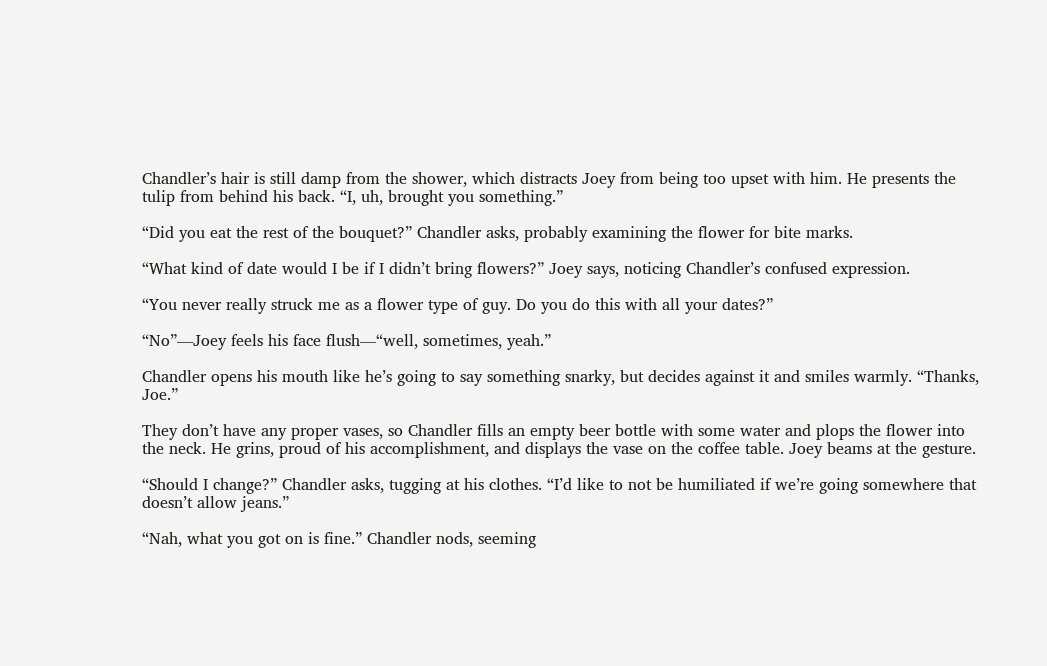Chandler’s hair is still damp from the shower, which distracts Joey from being too upset with him. He presents the tulip from behind his back. “I, uh, brought you something.”

“Did you eat the rest of the bouquet?” Chandler asks, probably examining the flower for bite marks.

“What kind of date would I be if I didn’t bring flowers?” Joey says, noticing Chandler’s confused expression.

“You never really struck me as a flower type of guy. Do you do this with all your dates?”

“No”—Joey feels his face flush—“well, sometimes, yeah.”

Chandler opens his mouth like he’s going to say something snarky, but decides against it and smiles warmly. “Thanks, Joe.”

They don’t have any proper vases, so Chandler fills an empty beer bottle with some water and plops the flower into the neck. He grins, proud of his accomplishment, and displays the vase on the coffee table. Joey beams at the gesture.

“Should I change?” Chandler asks, tugging at his clothes. “I’d like to not be humiliated if we’re going somewhere that doesn’t allow jeans.”

“Nah, what you got on is fine.” Chandler nods, seeming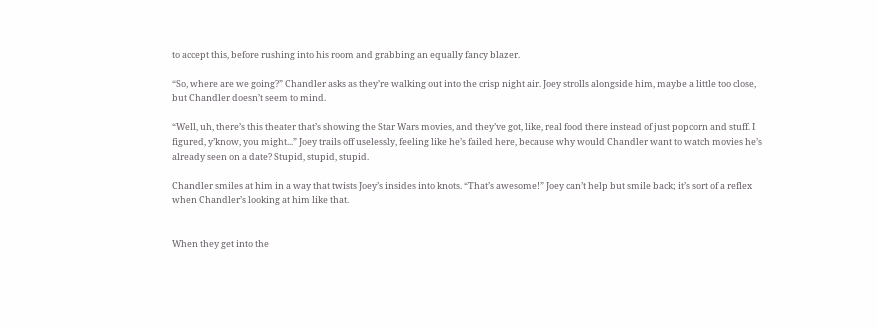to accept this, before rushing into his room and grabbing an equally fancy blazer.

“So, where are we going?” Chandler asks as they’re walking out into the crisp night air. Joey strolls alongside him, maybe a little too close, but Chandler doesn’t seem to mind.

“Well, uh, there’s this theater that’s showing the Star Wars movies, and they’ve got, like, real food there instead of just popcorn and stuff. I figured, y’know, you might...” Joey trails off uselessly, feeling like he’s failed here, because why would Chandler want to watch movies he’s already seen on a date? Stupid, stupid, stupid.

Chandler smiles at him in a way that twists Joey’s insides into knots. “That’s awesome!” Joey can’t help but smile back; it’s sort of a reflex when Chandler’s looking at him like that.


When they get into the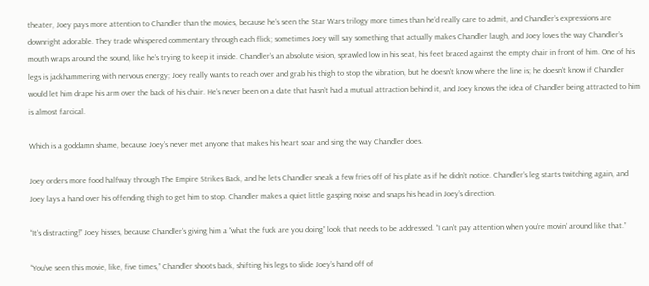theater, Joey pays more attention to Chandler than the movies, because he’s seen the Star Wars trilogy more times than he’d really care to admit, and Chandler’s expressions are downright adorable. They trade whispered commentary through each flick; sometimes Joey will say something that actually makes Chandler laugh, and Joey loves the way Chandler’s mouth wraps around the sound, like he’s trying to keep it inside. Chandler’s an absolute vision, sprawled low in his seat, his feet braced against the empty chair in front of him. One of his legs is jackhammering with nervous energy; Joey really wants to reach over and grab his thigh to stop the vibration, but he doesn’t know where the line is; he doesn’t know if Chandler would let him drape his arm over the back of his chair. He’s never been on a date that hasn’t had a mutual attraction behind it, and Joey knows the idea of Chandler being attracted to him is almost farcical.

Which is a goddamn shame, because Joey’s never met anyone that makes his heart soar and sing the way Chandler does.

Joey orders more food halfway through The Empire Strikes Back, and he lets Chandler sneak a few fries off of his plate as if he didn’t notice. Chandler’s leg starts twitching again, and Joey lays a hand over his offending thigh to get him to stop. Chandler makes a quiet little gasping noise and snaps his head in Joey’s direction.

“It’s distracting!” Joey hisses, because Chandler’s giving him a “what the fuck are you doing” look that needs to be addressed. “I can’t pay attention when you’re movin’ around like that.”

“You’ve seen this movie, like, five times,” Chandler shoots back, shifting his legs to slide Joey’s hand off of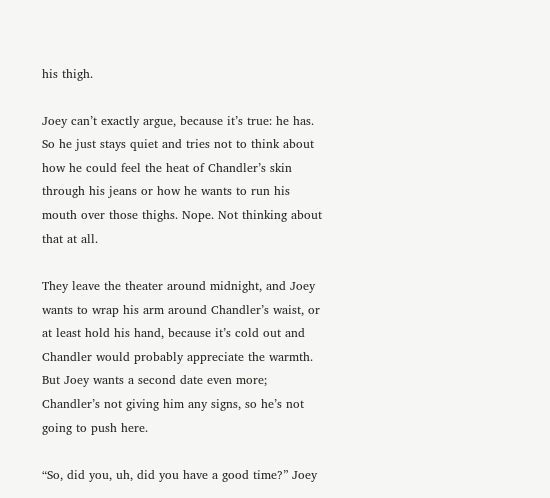his thigh.

Joey can’t exactly argue, because it’s true: he has. So he just stays quiet and tries not to think about how he could feel the heat of Chandler’s skin through his jeans or how he wants to run his mouth over those thighs. Nope. Not thinking about that at all.

They leave the theater around midnight, and Joey wants to wrap his arm around Chandler’s waist, or at least hold his hand, because it’s cold out and Chandler would probably appreciate the warmth. But Joey wants a second date even more; Chandler’s not giving him any signs, so he’s not going to push here.

“So, did you, uh, did you have a good time?” Joey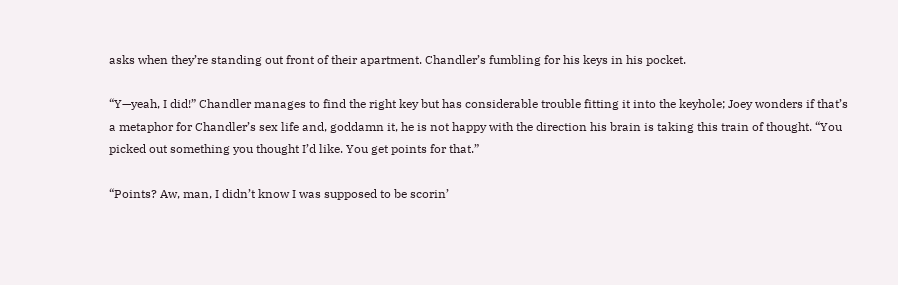asks when they’re standing out front of their apartment. Chandler’s fumbling for his keys in his pocket.

“Y—yeah, I did!” Chandler manages to find the right key but has considerable trouble fitting it into the keyhole; Joey wonders if that’s a metaphor for Chandler’s sex life and, goddamn it, he is not happy with the direction his brain is taking this train of thought. “You picked out something you thought I’d like. You get points for that.”

“Points? Aw, man, I didn’t know I was supposed to be scorin’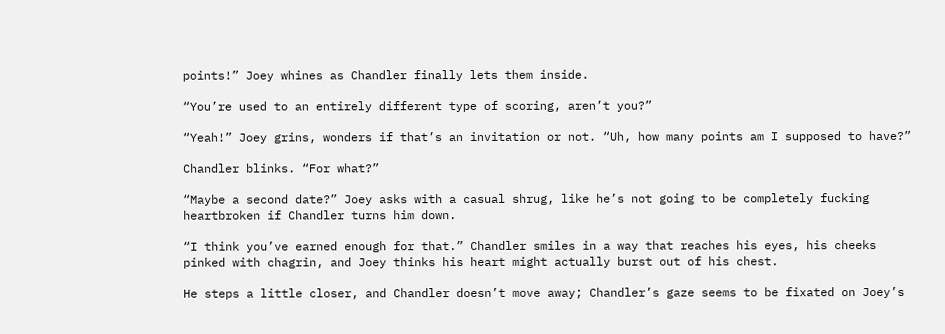points!” Joey whines as Chandler finally lets them inside.

“You’re used to an entirely different type of scoring, aren’t you?”

“Yeah!” Joey grins, wonders if that’s an invitation or not. “Uh, how many points am I supposed to have?”

Chandler blinks. “For what?”

“Maybe a second date?” Joey asks with a casual shrug, like he’s not going to be completely fucking heartbroken if Chandler turns him down.

“I think you’ve earned enough for that.” Chandler smiles in a way that reaches his eyes, his cheeks pinked with chagrin, and Joey thinks his heart might actually burst out of his chest.

He steps a little closer, and Chandler doesn’t move away; Chandler’s gaze seems to be fixated on Joey’s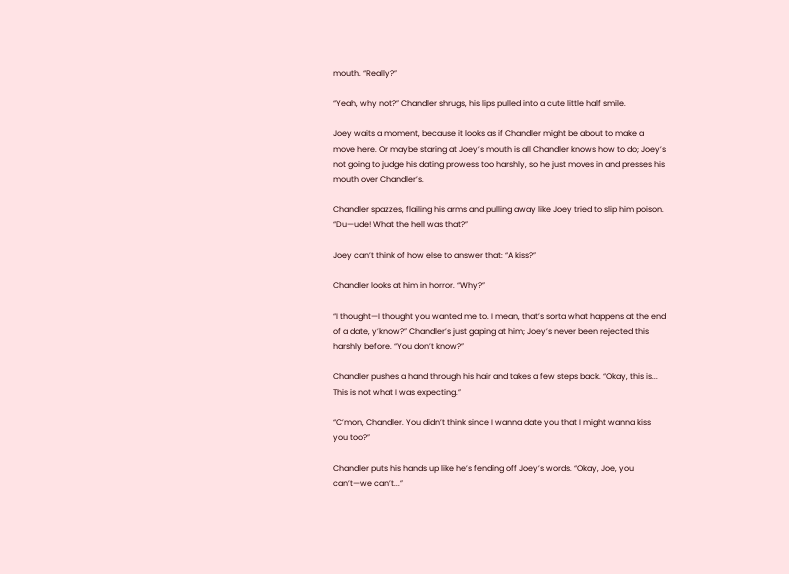mouth. “Really?”

“Yeah, why not?” Chandler shrugs, his lips pulled into a cute little half smile.

Joey waits a moment, because it looks as if Chandler might be about to make a move here. Or maybe staring at Joey’s mouth is all Chandler knows how to do; Joey’s not going to judge his dating prowess too harshly, so he just moves in and presses his mouth over Chandler’s.

Chandler spazzes, flailing his arms and pulling away like Joey tried to slip him poison. “Du—ude! What the hell was that?”

Joey can’t think of how else to answer that: “A kiss?”

Chandler looks at him in horror. “Why?”

“I thought—I thought you wanted me to. I mean, that’s sorta what happens at the end of a date, y’know?” Chandler’s just gaping at him; Joey’s never been rejected this harshly before. “You don’t know?”

Chandler pushes a hand through his hair and takes a few steps back. “Okay, this is... This is not what I was expecting.”

“C’mon, Chandler. You didn’t think since I wanna date you that I might wanna kiss you too?”

Chandler puts his hands up like he’s fending off Joey’s words. “Okay, Joe, you can’t—we can’t...”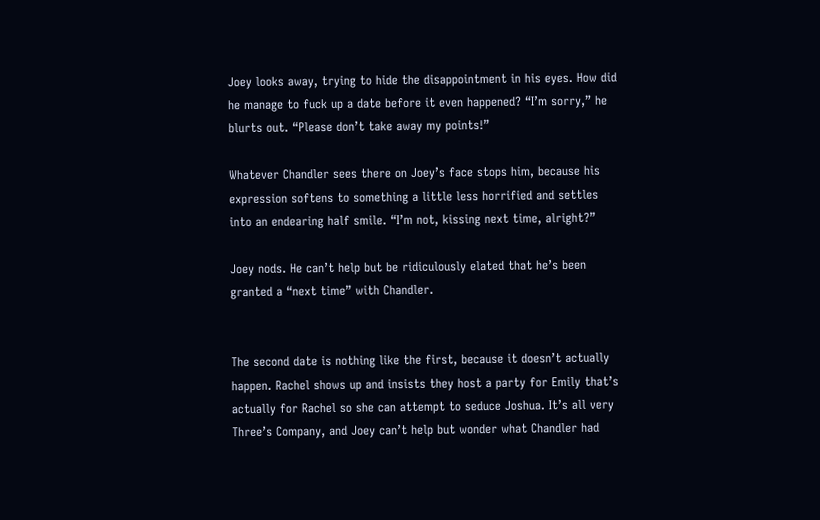Joey looks away, trying to hide the disappointment in his eyes. How did he manage to fuck up a date before it even happened? “I’m sorry,” he blurts out. “Please don’t take away my points!”

Whatever Chandler sees there on Joey’s face stops him, because his expression softens to something a little less horrified and settles into an endearing half smile. “I’m not, kissing next time, alright?”

Joey nods. He can’t help but be ridiculously elated that he’s been granted a “next time” with Chandler.


The second date is nothing like the first, because it doesn’t actually happen. Rachel shows up and insists they host a party for Emily that’s actually for Rachel so she can attempt to seduce Joshua. It’s all very Three’s Company, and Joey can’t help but wonder what Chandler had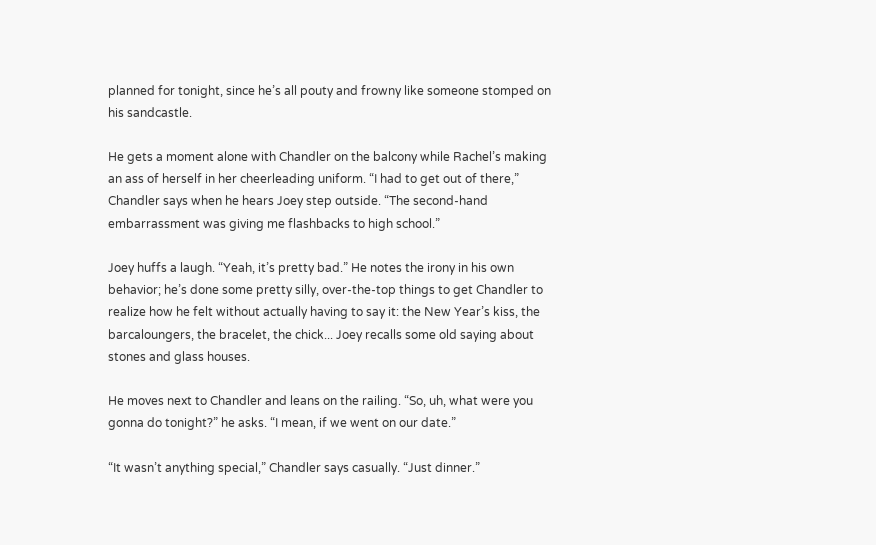planned for tonight, since he’s all pouty and frowny like someone stomped on his sandcastle.

He gets a moment alone with Chandler on the balcony while Rachel’s making an ass of herself in her cheerleading uniform. “I had to get out of there,” Chandler says when he hears Joey step outside. “The second-hand embarrassment was giving me flashbacks to high school.”

Joey huffs a laugh. “Yeah, it’s pretty bad.” He notes the irony in his own behavior; he’s done some pretty silly, over-the-top things to get Chandler to realize how he felt without actually having to say it: the New Year’s kiss, the barcaloungers, the bracelet, the chick... Joey recalls some old saying about stones and glass houses.

He moves next to Chandler and leans on the railing. “So, uh, what were you gonna do tonight?” he asks. “I mean, if we went on our date.”

“It wasn’t anything special,” Chandler says casually. “Just dinner.”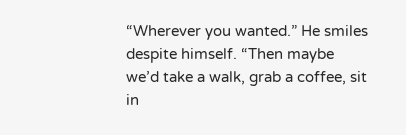“Wherever you wanted.” He smiles despite himself. “Then maybe we’d take a walk, grab a coffee, sit in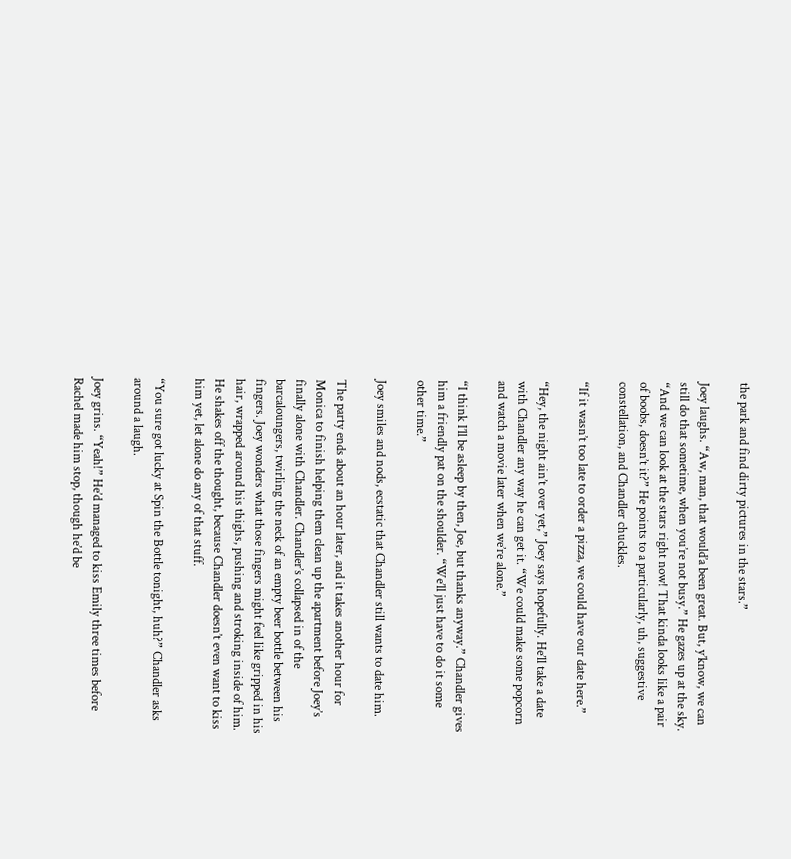the park and find dirty pictures in the stars.”

Joey laughs. “Aw, man, that would’a been great. But, y’know, we can still do that sometime, when you’re not busy.” He gazes up at the sky. “And we can look at the stars right now! That kinda looks like a pair of boobs, doesn’t it?” He points to a particularly, uh, suggestive constellation, and Chandler chuckles.

“If it wasn’t too late to order a pizza, we could have our date here.”

“Hey, the night ain’t over yet,” Joey says hopefully. He’ll take a date with Chandler any way he can get it. “We could make some popcorn and watch a movie later when we’re alone.”

“I think I’ll be asleep by then, Joe, but thanks anyway.” Chandler gives him a friendly pat on the shoulder. “We’ll just have to do it some other time.”

Joey smiles and nods, ecstatic that Chandler still wants to date him.

The party ends about an hour later, and it takes another hour for Monica to finish helping them clean up the apartment before Joey’s finally alone with Chandler. Chandler’s collapsed in of the barcaloungers, twirling the neck of an empty beer bottle between his fingers. Joey wonders what those fingers might feel like gripped in his hair, wrapped around his thighs, pushing and stroking inside of him. He shakes off the thought, because Chandler doesn’t even want to kiss him yet, let alone do any of that stuff.

“You sure got lucky at Spin the Bottle tonight, huh?” Chandler asks around a laugh.

Joey grins. “Yeah!” He’d managed to kiss Emily three times before Rachel made him stop, though he’d be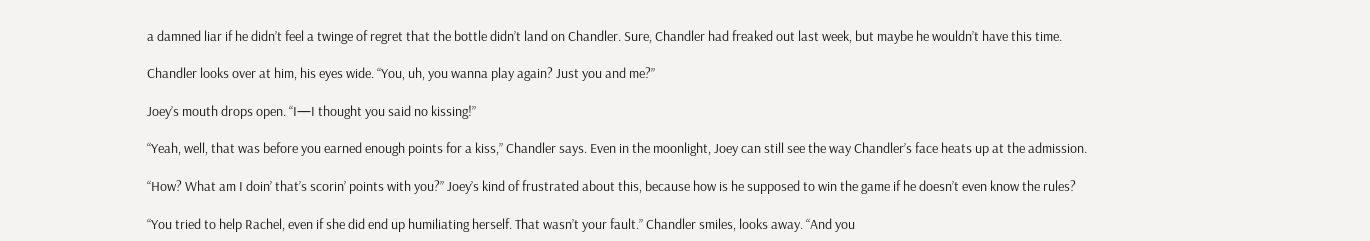a damned liar if he didn’t feel a twinge of regret that the bottle didn’t land on Chandler. Sure, Chandler had freaked out last week, but maybe he wouldn’t have this time.

Chandler looks over at him, his eyes wide. “You, uh, you wanna play again? Just you and me?”

Joey’s mouth drops open. “I—I thought you said no kissing!”

“Yeah, well, that was before you earned enough points for a kiss,” Chandler says. Even in the moonlight, Joey can still see the way Chandler’s face heats up at the admission.

“How? What am I doin’ that’s scorin’ points with you?” Joey’s kind of frustrated about this, because how is he supposed to win the game if he doesn’t even know the rules?

“You tried to help Rachel, even if she did end up humiliating herself. That wasn’t your fault.” Chandler smiles, looks away. “And you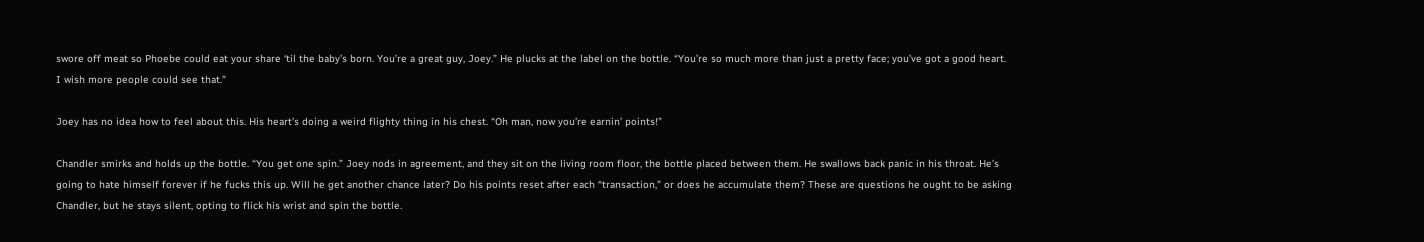swore off meat so Phoebe could eat your share ‘til the baby’s born. You’re a great guy, Joey.” He plucks at the label on the bottle. “You’re so much more than just a pretty face; you’ve got a good heart. I wish more people could see that.”

Joey has no idea how to feel about this. His heart’s doing a weird flighty thing in his chest. “Oh man, now you’re earnin’ points!”

Chandler smirks and holds up the bottle. “You get one spin.” Joey nods in agreement, and they sit on the living room floor, the bottle placed between them. He swallows back panic in his throat. He’s going to hate himself forever if he fucks this up. Will he get another chance later? Do his points reset after each “transaction,” or does he accumulate them? These are questions he ought to be asking Chandler, but he stays silent, opting to flick his wrist and spin the bottle.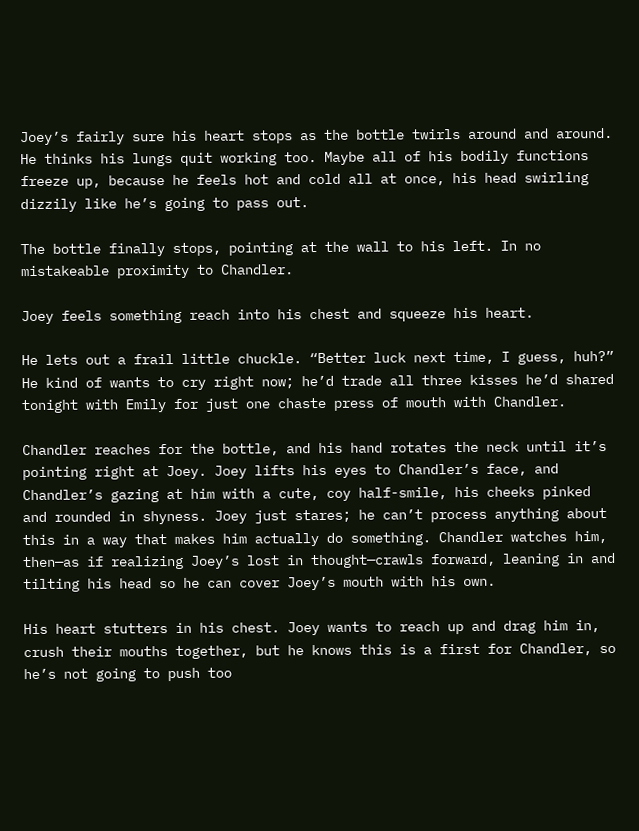Joey’s fairly sure his heart stops as the bottle twirls around and around. He thinks his lungs quit working too. Maybe all of his bodily functions freeze up, because he feels hot and cold all at once, his head swirling dizzily like he’s going to pass out.

The bottle finally stops, pointing at the wall to his left. In no mistakeable proximity to Chandler.

Joey feels something reach into his chest and squeeze his heart.

He lets out a frail little chuckle. “Better luck next time, I guess, huh?” He kind of wants to cry right now; he’d trade all three kisses he’d shared tonight with Emily for just one chaste press of mouth with Chandler.

Chandler reaches for the bottle, and his hand rotates the neck until it’s pointing right at Joey. Joey lifts his eyes to Chandler’s face, and Chandler’s gazing at him with a cute, coy half-smile, his cheeks pinked and rounded in shyness. Joey just stares; he can’t process anything about this in a way that makes him actually do something. Chandler watches him, then—as if realizing Joey’s lost in thought—crawls forward, leaning in and tilting his head so he can cover Joey’s mouth with his own.

His heart stutters in his chest. Joey wants to reach up and drag him in, crush their mouths together, but he knows this is a first for Chandler, so he’s not going to push too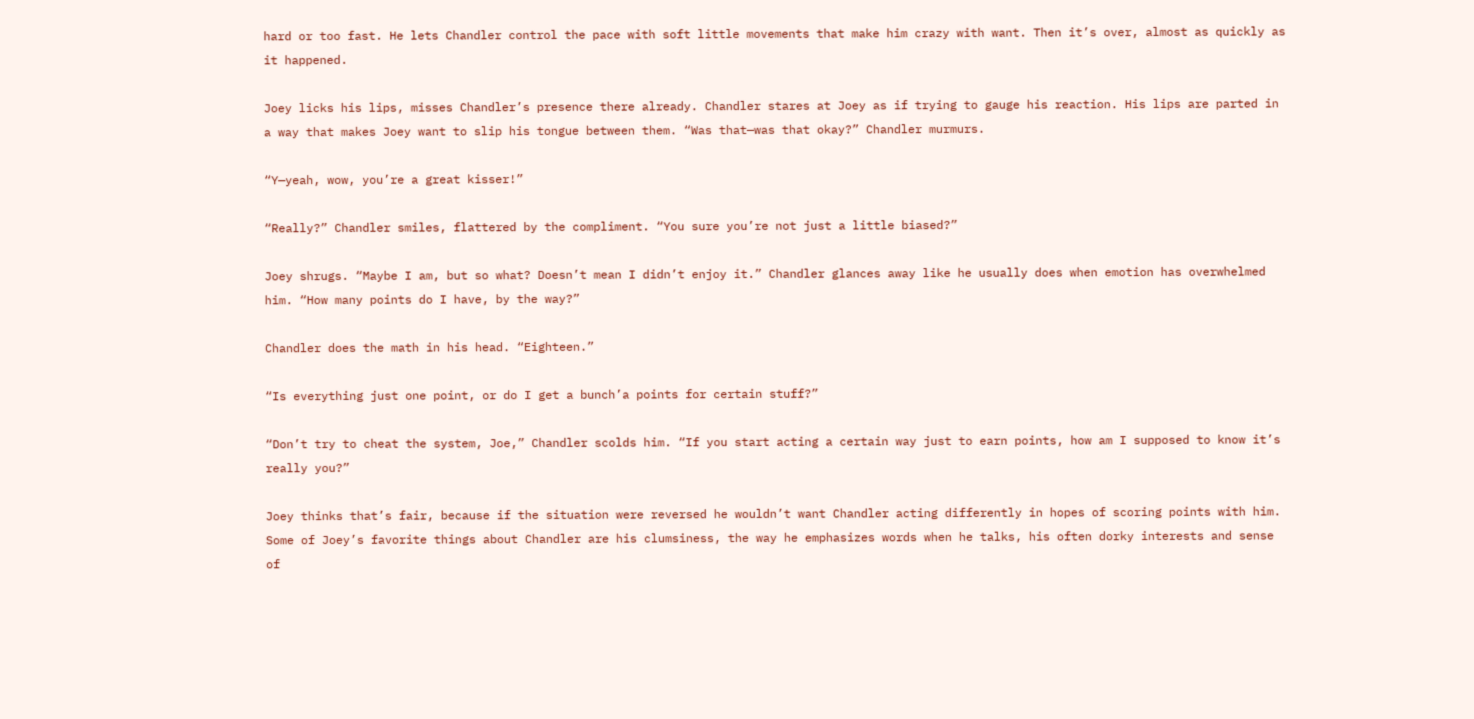hard or too fast. He lets Chandler control the pace with soft little movements that make him crazy with want. Then it’s over, almost as quickly as it happened.

Joey licks his lips, misses Chandler’s presence there already. Chandler stares at Joey as if trying to gauge his reaction. His lips are parted in a way that makes Joey want to slip his tongue between them. “Was that—was that okay?” Chandler murmurs.

“Y—yeah, wow, you’re a great kisser!”

“Really?” Chandler smiles, flattered by the compliment. “You sure you’re not just a little biased?”

Joey shrugs. “Maybe I am, but so what? Doesn’t mean I didn’t enjoy it.” Chandler glances away like he usually does when emotion has overwhelmed him. “How many points do I have, by the way?”

Chandler does the math in his head. “Eighteen.”

“Is everything just one point, or do I get a bunch’a points for certain stuff?”

“Don’t try to cheat the system, Joe,” Chandler scolds him. “If you start acting a certain way just to earn points, how am I supposed to know it’s really you?”

Joey thinks that’s fair, because if the situation were reversed he wouldn’t want Chandler acting differently in hopes of scoring points with him. Some of Joey’s favorite things about Chandler are his clumsiness, the way he emphasizes words when he talks, his often dorky interests and sense of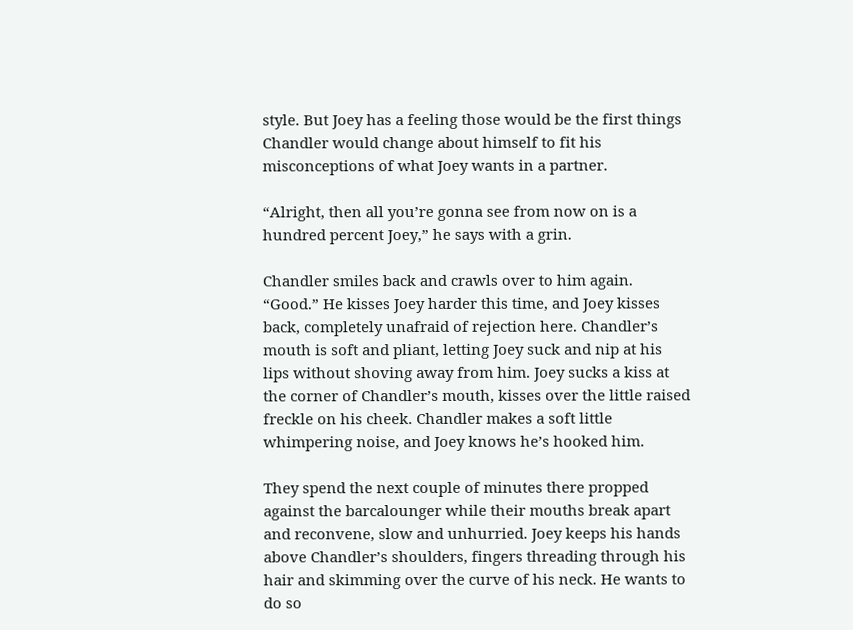style. But Joey has a feeling those would be the first things Chandler would change about himself to fit his misconceptions of what Joey wants in a partner.

“Alright, then all you’re gonna see from now on is a hundred percent Joey,” he says with a grin.

Chandler smiles back and crawls over to him again. “Good.” He kisses Joey harder this time, and Joey kisses back, completely unafraid of rejection here. Chandler’s mouth is soft and pliant, letting Joey suck and nip at his lips without shoving away from him. Joey sucks a kiss at the corner of Chandler’s mouth, kisses over the little raised freckle on his cheek. Chandler makes a soft little whimpering noise, and Joey knows he’s hooked him.

They spend the next couple of minutes there propped against the barcalounger while their mouths break apart and reconvene, slow and unhurried. Joey keeps his hands above Chandler’s shoulders, fingers threading through his hair and skimming over the curve of his neck. He wants to do so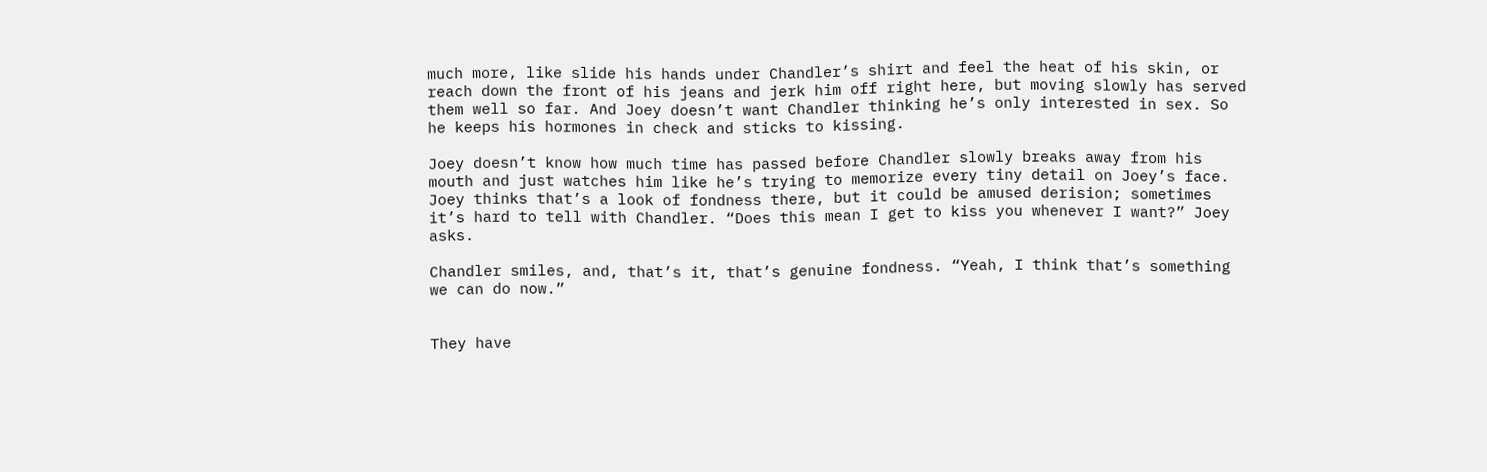much more, like slide his hands under Chandler’s shirt and feel the heat of his skin, or reach down the front of his jeans and jerk him off right here, but moving slowly has served them well so far. And Joey doesn’t want Chandler thinking he’s only interested in sex. So he keeps his hormones in check and sticks to kissing.

Joey doesn’t know how much time has passed before Chandler slowly breaks away from his mouth and just watches him like he’s trying to memorize every tiny detail on Joey’s face. Joey thinks that’s a look of fondness there, but it could be amused derision; sometimes it’s hard to tell with Chandler. “Does this mean I get to kiss you whenever I want?” Joey asks.

Chandler smiles, and, that’s it, that’s genuine fondness. “Yeah, I think that’s something we can do now.”


They have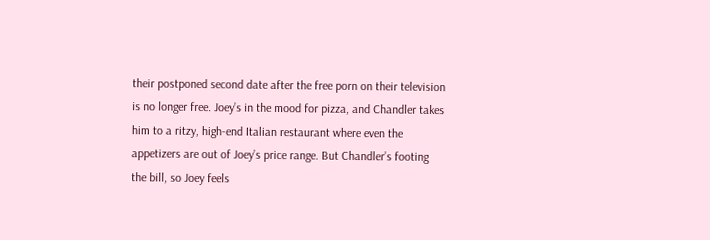their postponed second date after the free porn on their television is no longer free. Joey’s in the mood for pizza, and Chandler takes him to a ritzy, high-end Italian restaurant where even the appetizers are out of Joey’s price range. But Chandler’s footing the bill, so Joey feels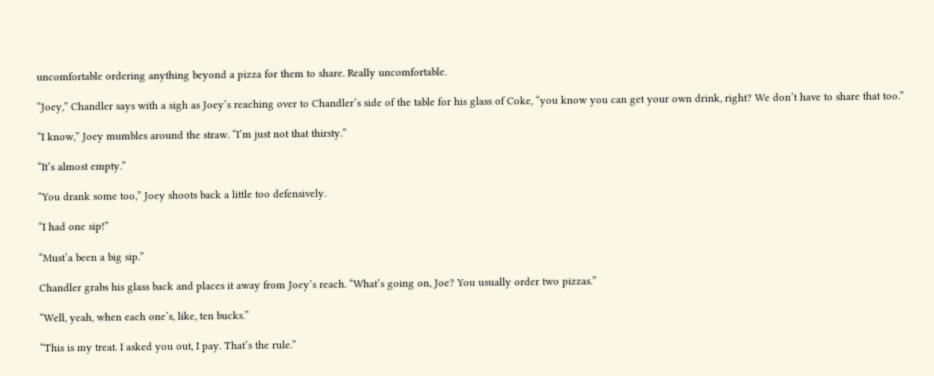uncomfortable ordering anything beyond a pizza for them to share. Really uncomfortable.

“Joey,” Chandler says with a sigh as Joey’s reaching over to Chandler’s side of the table for his glass of Coke, “you know you can get your own drink, right? We don’t have to share that too.”

“I know,” Joey mumbles around the straw. “I’m just not that thirsty.”

“It’s almost empty.”

“You drank some too,” Joey shoots back a little too defensively.

“I had one sip!”

“Must’a been a big sip.”

Chandler grabs his glass back and places it away from Joey’s reach. “What’s going on, Joe? You usually order two pizzas.”

“Well, yeah, when each one’s, like, ten bucks.”

“This is my treat. I asked you out, I pay. That’s the rule.”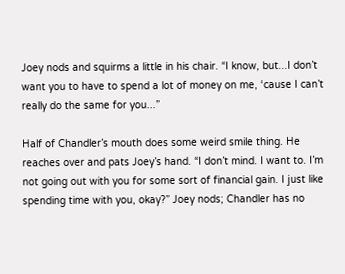Joey nods and squirms a little in his chair. “I know, but...I don’t want you to have to spend a lot of money on me, ‘cause I can’t really do the same for you...”

Half of Chandler’s mouth does some weird smile thing. He reaches over and pats Joey’s hand. “I don’t mind. I want to. I’m not going out with you for some sort of financial gain. I just like spending time with you, okay?” Joey nods; Chandler has no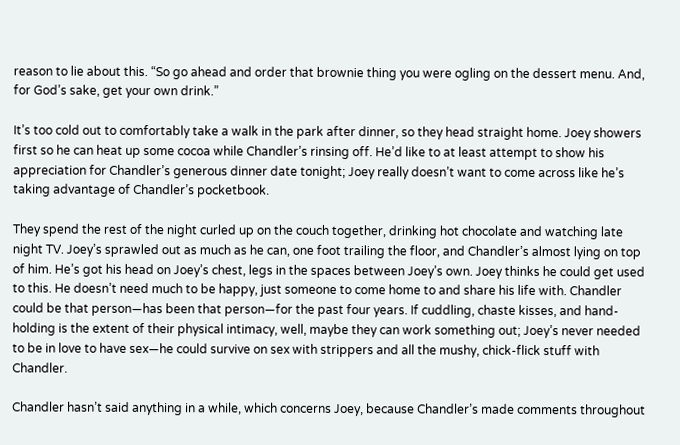reason to lie about this. “So go ahead and order that brownie thing you were ogling on the dessert menu. And, for God’s sake, get your own drink.”

It’s too cold out to comfortably take a walk in the park after dinner, so they head straight home. Joey showers first so he can heat up some cocoa while Chandler’s rinsing off. He’d like to at least attempt to show his appreciation for Chandler’s generous dinner date tonight; Joey really doesn’t want to come across like he’s taking advantage of Chandler’s pocketbook.

They spend the rest of the night curled up on the couch together, drinking hot chocolate and watching late night TV. Joey’s sprawled out as much as he can, one foot trailing the floor, and Chandler’s almost lying on top of him. He’s got his head on Joey’s chest, legs in the spaces between Joey’s own. Joey thinks he could get used to this. He doesn’t need much to be happy, just someone to come home to and share his life with. Chandler could be that person—has been that person—for the past four years. If cuddling, chaste kisses, and hand-holding is the extent of their physical intimacy, well, maybe they can work something out; Joey’s never needed to be in love to have sex—he could survive on sex with strippers and all the mushy, chick-flick stuff with Chandler.

Chandler hasn’t said anything in a while, which concerns Joey, because Chandler’s made comments throughout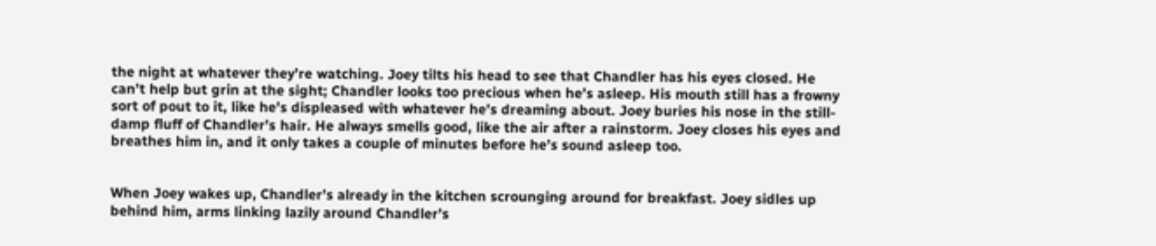the night at whatever they’re watching. Joey tilts his head to see that Chandler has his eyes closed. He can’t help but grin at the sight; Chandler looks too precious when he’s asleep. His mouth still has a frowny sort of pout to it, like he’s displeased with whatever he’s dreaming about. Joey buries his nose in the still-damp fluff of Chandler’s hair. He always smells good, like the air after a rainstorm. Joey closes his eyes and breathes him in, and it only takes a couple of minutes before he’s sound asleep too.


When Joey wakes up, Chandler’s already in the kitchen scrounging around for breakfast. Joey sidles up behind him, arms linking lazily around Chandler’s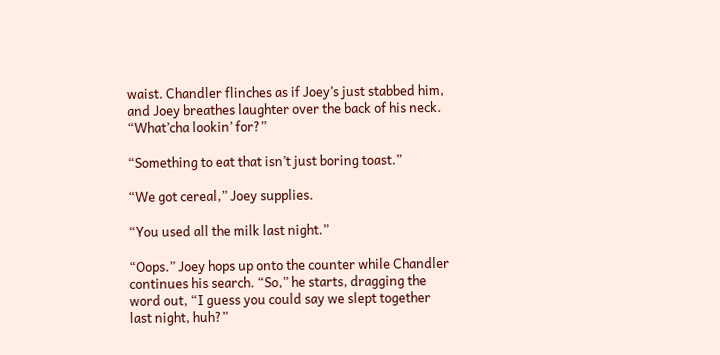waist. Chandler flinches as if Joey’s just stabbed him, and Joey breathes laughter over the back of his neck. “What’cha lookin’ for?”

“Something to eat that isn’t just boring toast.”

“We got cereal,” Joey supplies.

“You used all the milk last night.”

“Oops.” Joey hops up onto the counter while Chandler continues his search. “So,” he starts, dragging the word out, “I guess you could say we slept together last night, huh?”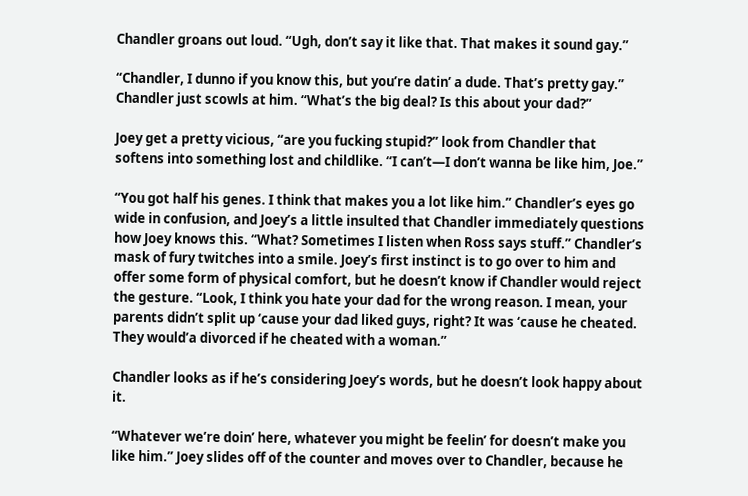Chandler groans out loud. “Ugh, don’t say it like that. That makes it sound gay.”

“Chandler, I dunno if you know this, but you’re datin’ a dude. That’s pretty gay.” Chandler just scowls at him. “What’s the big deal? Is this about your dad?”

Joey get a pretty vicious, “are you fucking stupid?” look from Chandler that softens into something lost and childlike. “I can’t—I don’t wanna be like him, Joe.”

“You got half his genes. I think that makes you a lot like him.” Chandler’s eyes go wide in confusion, and Joey’s a little insulted that Chandler immediately questions how Joey knows this. “What? Sometimes I listen when Ross says stuff.” Chandler’s mask of fury twitches into a smile. Joey’s first instinct is to go over to him and offer some form of physical comfort, but he doesn’t know if Chandler would reject the gesture. “Look, I think you hate your dad for the wrong reason. I mean, your parents didn’t split up ‘cause your dad liked guys, right? It was ‘cause he cheated. They would’a divorced if he cheated with a woman.”

Chandler looks as if he’s considering Joey’s words, but he doesn’t look happy about it.

“Whatever we’re doin’ here, whatever you might be feelin’ for doesn’t make you like him.” Joey slides off of the counter and moves over to Chandler, because he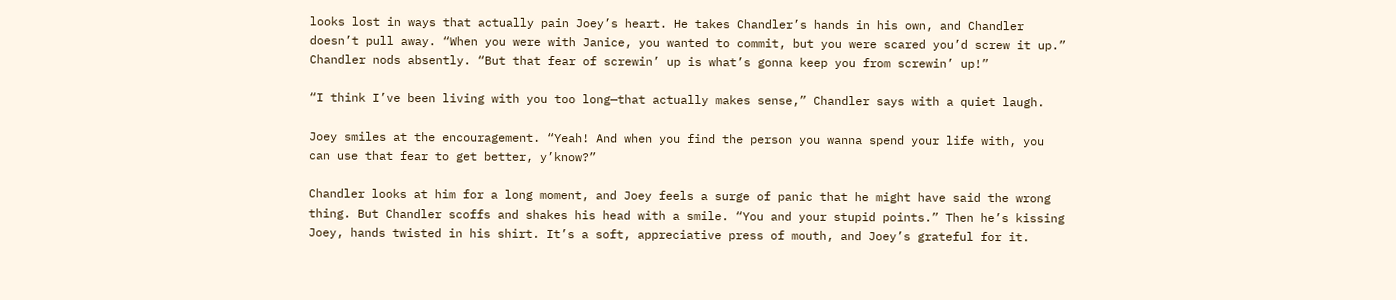looks lost in ways that actually pain Joey’s heart. He takes Chandler’s hands in his own, and Chandler doesn’t pull away. “When you were with Janice, you wanted to commit, but you were scared you’d screw it up.” Chandler nods absently. “But that fear of screwin’ up is what’s gonna keep you from screwin’ up!”

“I think I’ve been living with you too long—that actually makes sense,” Chandler says with a quiet laugh.

Joey smiles at the encouragement. “Yeah! And when you find the person you wanna spend your life with, you can use that fear to get better, y’know?”

Chandler looks at him for a long moment, and Joey feels a surge of panic that he might have said the wrong thing. But Chandler scoffs and shakes his head with a smile. “You and your stupid points.” Then he’s kissing Joey, hands twisted in his shirt. It’s a soft, appreciative press of mouth, and Joey’s grateful for it.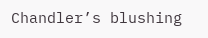Chandler’s blushing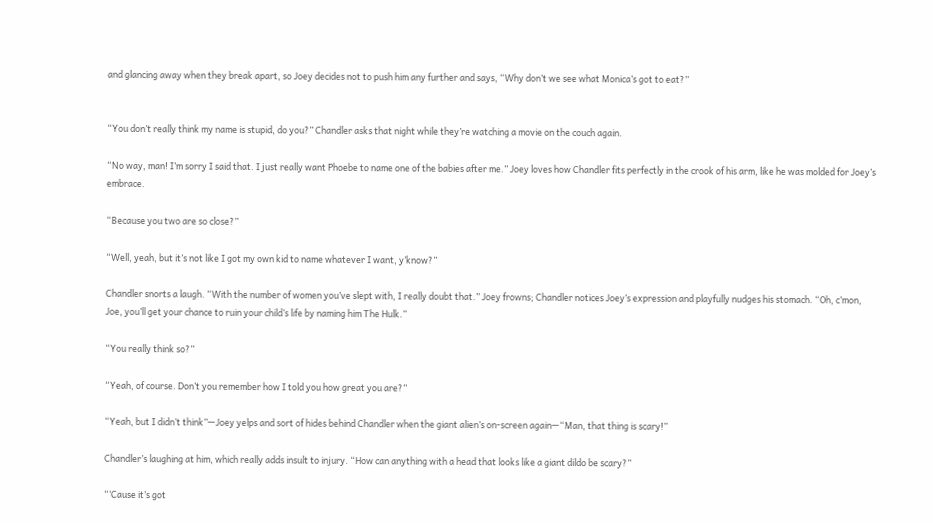and glancing away when they break apart, so Joey decides not to push him any further and says, “Why don’t we see what Monica’s got to eat?”


“You don’t really think my name is stupid, do you?” Chandler asks that night while they’re watching a movie on the couch again.

“No way, man! I’m sorry I said that. I just really want Phoebe to name one of the babies after me.” Joey loves how Chandler fits perfectly in the crook of his arm, like he was molded for Joey’s embrace.

“Because you two are so close?”

“Well, yeah, but it’s not like I got my own kid to name whatever I want, y’know?”

Chandler snorts a laugh. “With the number of women you’ve slept with, I really doubt that.” Joey frowns; Chandler notices Joey’s expression and playfully nudges his stomach. “Oh, c’mon, Joe, you’ll get your chance to ruin your child’s life by naming him The Hulk.”

“You really think so?”

“Yeah, of course. Don’t you remember how I told you how great you are?”

“Yeah, but I didn’t think”—Joey yelps and sort of hides behind Chandler when the giant alien’s on-screen again—“Man, that thing is scary!”

Chandler’s laughing at him, which really adds insult to injury. “How can anything with a head that looks like a giant dildo be scary?”

“‘Cause it’s got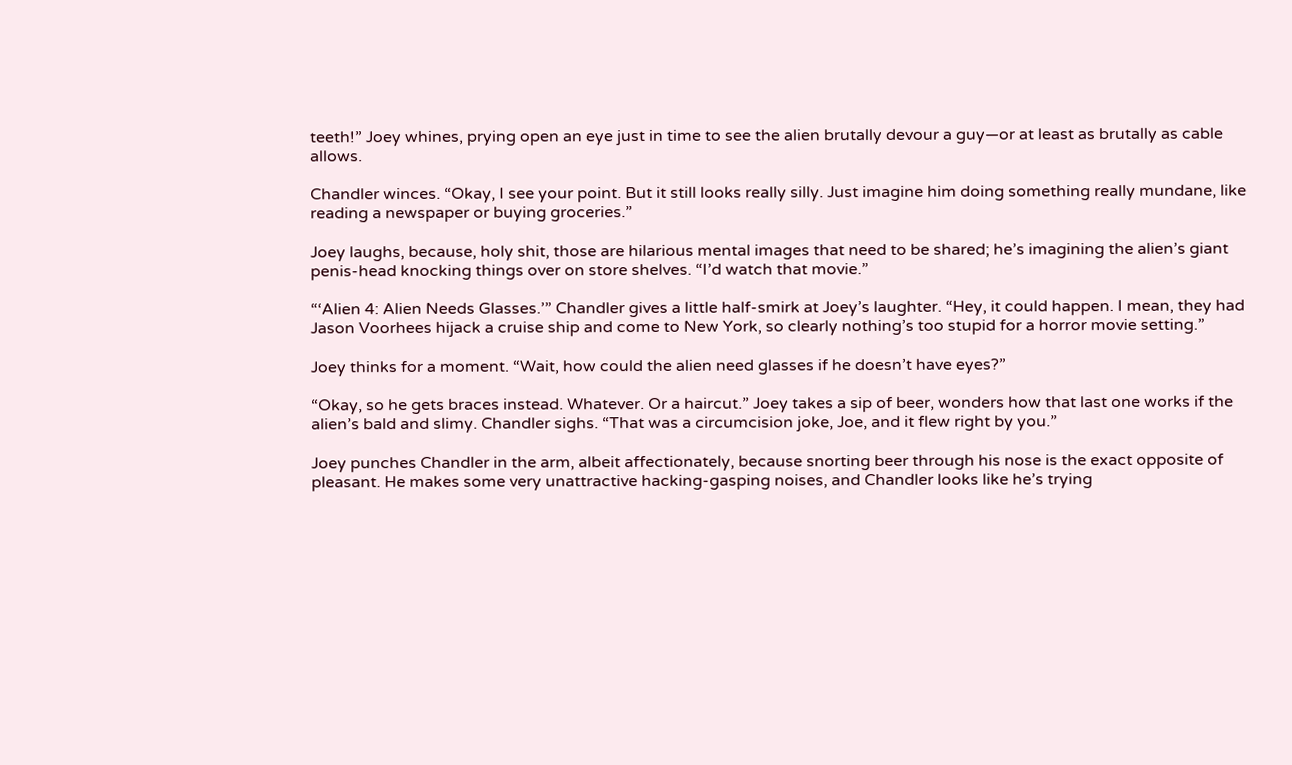teeth!” Joey whines, prying open an eye just in time to see the alien brutally devour a guy—or at least as brutally as cable allows.

Chandler winces. “Okay, I see your point. But it still looks really silly. Just imagine him doing something really mundane, like reading a newspaper or buying groceries.”

Joey laughs, because, holy shit, those are hilarious mental images that need to be shared; he’s imagining the alien’s giant penis-head knocking things over on store shelves. “I’d watch that movie.”

“‘Alien 4: Alien Needs Glasses.’” Chandler gives a little half-smirk at Joey’s laughter. “Hey, it could happen. I mean, they had Jason Voorhees hijack a cruise ship and come to New York, so clearly nothing’s too stupid for a horror movie setting.”

Joey thinks for a moment. “Wait, how could the alien need glasses if he doesn’t have eyes?”

“Okay, so he gets braces instead. Whatever. Or a haircut.” Joey takes a sip of beer, wonders how that last one works if the alien’s bald and slimy. Chandler sighs. “That was a circumcision joke, Joe, and it flew right by you.”

Joey punches Chandler in the arm, albeit affectionately, because snorting beer through his nose is the exact opposite of pleasant. He makes some very unattractive hacking-gasping noises, and Chandler looks like he’s trying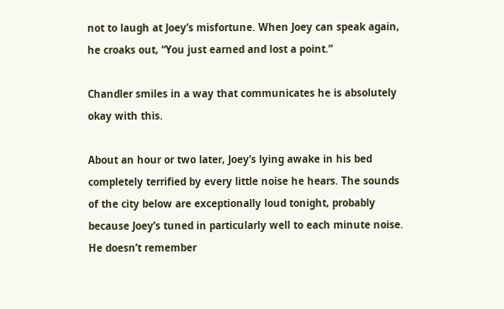not to laugh at Joey’s misfortune. When Joey can speak again, he croaks out, “You just earned and lost a point.”

Chandler smiles in a way that communicates he is absolutely okay with this.

About an hour or two later, Joey’s lying awake in his bed completely terrified by every little noise he hears. The sounds of the city below are exceptionally loud tonight, probably because Joey’s tuned in particularly well to each minute noise. He doesn’t remember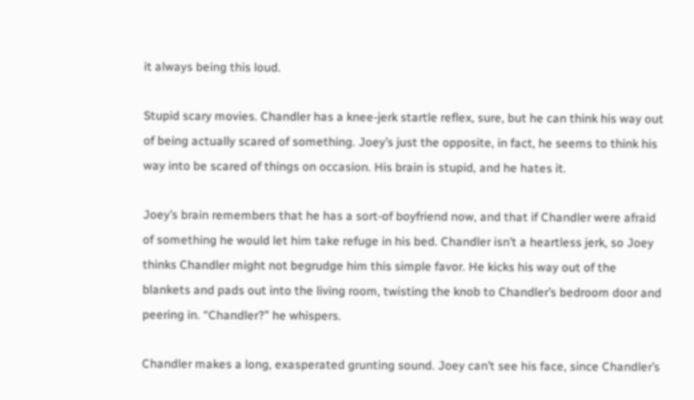it always being this loud.

Stupid scary movies. Chandler has a knee-jerk startle reflex, sure, but he can think his way out of being actually scared of something. Joey’s just the opposite, in fact, he seems to think his way into be scared of things on occasion. His brain is stupid, and he hates it.

Joey’s brain remembers that he has a sort-of boyfriend now, and that if Chandler were afraid of something he would let him take refuge in his bed. Chandler isn’t a heartless jerk, so Joey thinks Chandler might not begrudge him this simple favor. He kicks his way out of the blankets and pads out into the living room, twisting the knob to Chandler’s bedroom door and peering in. “Chandler?” he whispers.

Chandler makes a long, exasperated grunting sound. Joey can’t see his face, since Chandler’s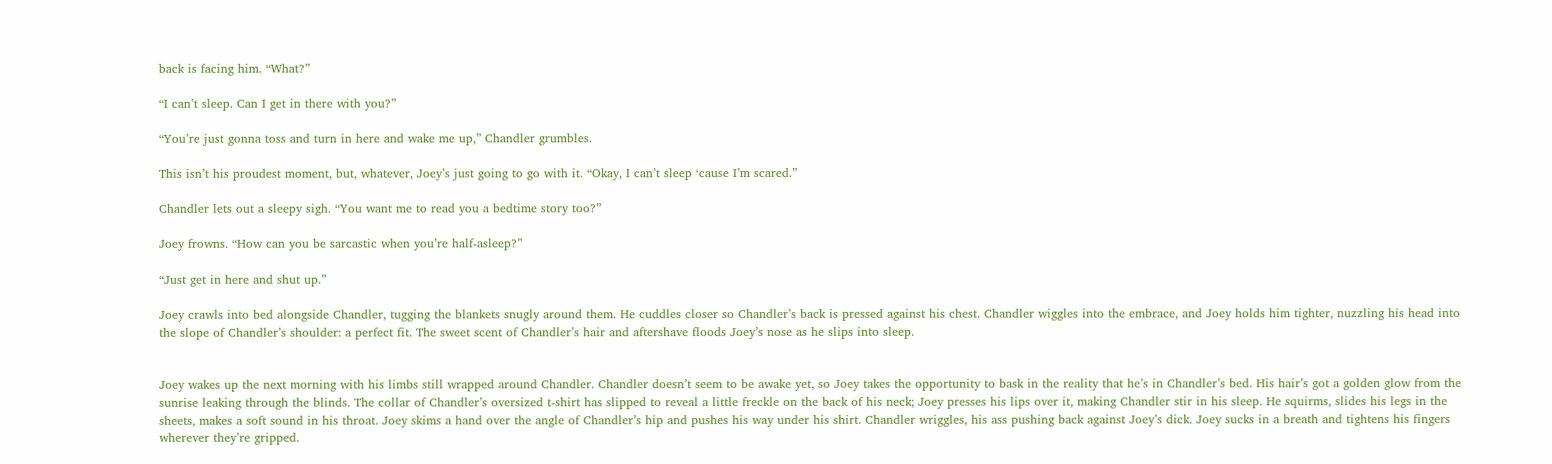back is facing him. “What?”

“I can’t sleep. Can I get in there with you?”

“You’re just gonna toss and turn in here and wake me up,” Chandler grumbles.

This isn’t his proudest moment, but, whatever, Joey’s just going to go with it. “Okay, I can’t sleep ‘cause I’m scared.”

Chandler lets out a sleepy sigh. “You want me to read you a bedtime story too?”

Joey frowns. “How can you be sarcastic when you’re half-asleep?”

“Just get in here and shut up.”

Joey crawls into bed alongside Chandler, tugging the blankets snugly around them. He cuddles closer so Chandler’s back is pressed against his chest. Chandler wiggles into the embrace, and Joey holds him tighter, nuzzling his head into the slope of Chandler’s shoulder: a perfect fit. The sweet scent of Chandler’s hair and aftershave floods Joey’s nose as he slips into sleep.


Joey wakes up the next morning with his limbs still wrapped around Chandler. Chandler doesn’t seem to be awake yet, so Joey takes the opportunity to bask in the reality that he’s in Chandler’s bed. His hair’s got a golden glow from the sunrise leaking through the blinds. The collar of Chandler’s oversized t-shirt has slipped to reveal a little freckle on the back of his neck; Joey presses his lips over it, making Chandler stir in his sleep. He squirms, slides his legs in the sheets, makes a soft sound in his throat. Joey skims a hand over the angle of Chandler’s hip and pushes his way under his shirt. Chandler wriggles, his ass pushing back against Joey’s dick. Joey sucks in a breath and tightens his fingers wherever they’re gripped.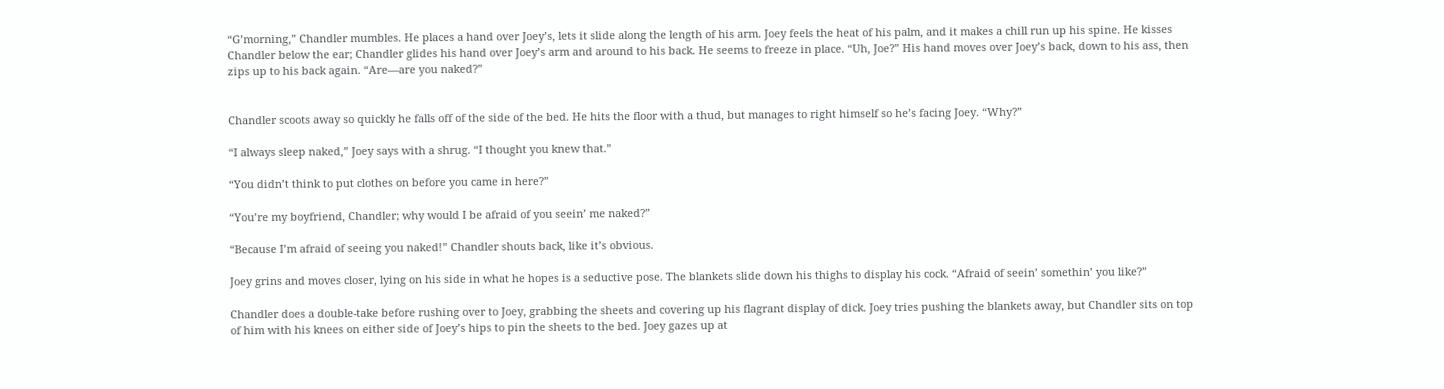“G’morning,” Chandler mumbles. He places a hand over Joey’s, lets it slide along the length of his arm. Joey feels the heat of his palm, and it makes a chill run up his spine. He kisses Chandler below the ear; Chandler glides his hand over Joey’s arm and around to his back. He seems to freeze in place. “Uh, Joe?” His hand moves over Joey’s back, down to his ass, then zips up to his back again. “Are—are you naked?”


Chandler scoots away so quickly he falls off of the side of the bed. He hits the floor with a thud, but manages to right himself so he’s facing Joey. “Why?”

“I always sleep naked,” Joey says with a shrug. “I thought you knew that.”

“You didn’t think to put clothes on before you came in here?”

“You’re my boyfriend, Chandler; why would I be afraid of you seein’ me naked?”

“Because I’m afraid of seeing you naked!” Chandler shouts back, like it’s obvious.

Joey grins and moves closer, lying on his side in what he hopes is a seductive pose. The blankets slide down his thighs to display his cock. “Afraid of seein’ somethin’ you like?”

Chandler does a double-take before rushing over to Joey, grabbing the sheets and covering up his flagrant display of dick. Joey tries pushing the blankets away, but Chandler sits on top of him with his knees on either side of Joey’s hips to pin the sheets to the bed. Joey gazes up at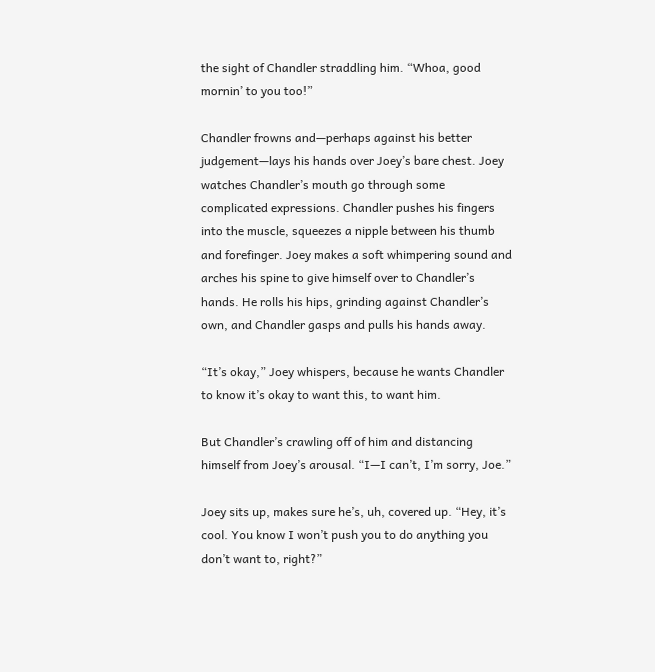the sight of Chandler straddling him. “Whoa, good mornin’ to you too!”

Chandler frowns and—perhaps against his better judgement—lays his hands over Joey’s bare chest. Joey watches Chandler’s mouth go through some complicated expressions. Chandler pushes his fingers into the muscle, squeezes a nipple between his thumb and forefinger. Joey makes a soft whimpering sound and arches his spine to give himself over to Chandler’s hands. He rolls his hips, grinding against Chandler’s own, and Chandler gasps and pulls his hands away.

“It’s okay,” Joey whispers, because he wants Chandler to know it’s okay to want this, to want him.

But Chandler’s crawling off of him and distancing himself from Joey’s arousal. “I—I can’t, I’m sorry, Joe.”

Joey sits up, makes sure he’s, uh, covered up. “Hey, it’s cool. You know I won’t push you to do anything you don’t want to, right?”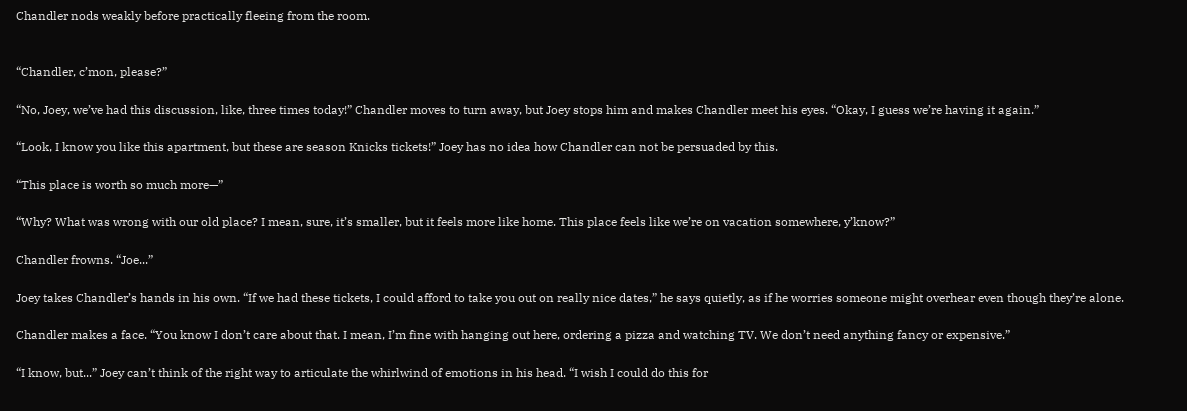Chandler nods weakly before practically fleeing from the room.


“Chandler, c’mon, please?”

“No, Joey, we’ve had this discussion, like, three times today!” Chandler moves to turn away, but Joey stops him and makes Chandler meet his eyes. “Okay, I guess we’re having it again.”

“Look, I know you like this apartment, but these are season Knicks tickets!” Joey has no idea how Chandler can not be persuaded by this.

“This place is worth so much more—”

“Why? What was wrong with our old place? I mean, sure, it’s smaller, but it feels more like home. This place feels like we’re on vacation somewhere, y’know?”

Chandler frowns. “Joe...”

Joey takes Chandler’s hands in his own. “If we had these tickets, I could afford to take you out on really nice dates,” he says quietly, as if he worries someone might overhear even though they’re alone.

Chandler makes a face. “You know I don’t care about that. I mean, I’m fine with hanging out here, ordering a pizza and watching TV. We don’t need anything fancy or expensive.”

“I know, but...” Joey can’t think of the right way to articulate the whirlwind of emotions in his head. “I wish I could do this for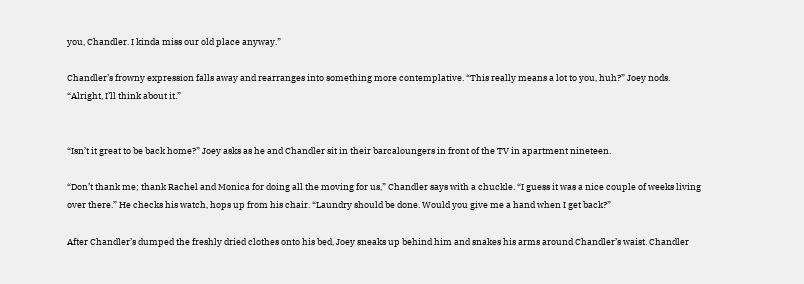you, Chandler. I kinda miss our old place anyway.”

Chandler’s frowny expression falls away and rearranges into something more contemplative. “This really means a lot to you, huh?” Joey nods. “Alright, I’ll think about it.”


“Isn’t it great to be back home?” Joey asks as he and Chandler sit in their barcaloungers in front of the TV in apartment nineteen.

“Don’t thank me; thank Rachel and Monica for doing all the moving for us,” Chandler says with a chuckle. “I guess it was a nice couple of weeks living over there.” He checks his watch, hops up from his chair. “Laundry should be done. Would you give me a hand when I get back?”

After Chandler’s dumped the freshly dried clothes onto his bed, Joey sneaks up behind him and snakes his arms around Chandler’s waist. Chandler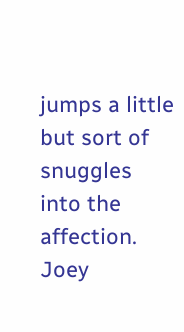jumps a little but sort of snuggles into the affection. Joey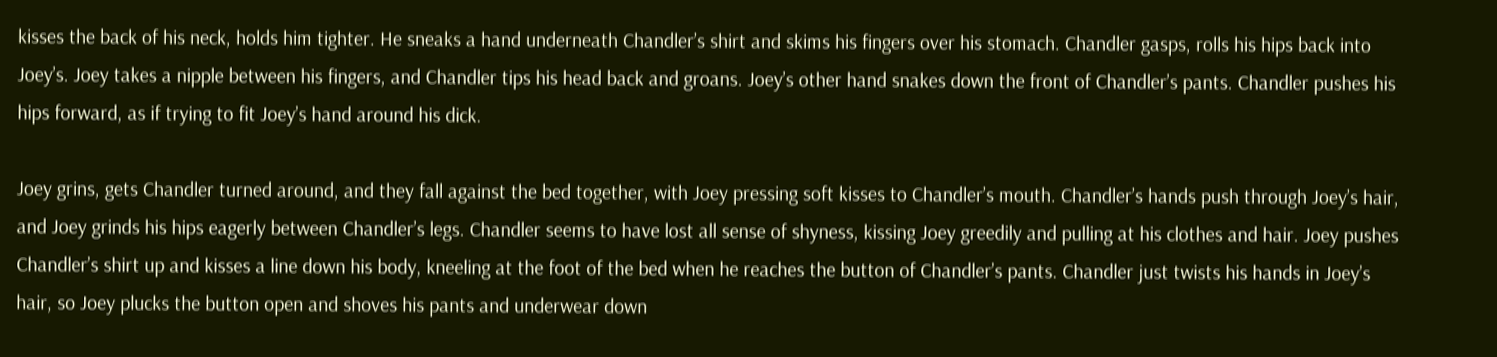kisses the back of his neck, holds him tighter. He sneaks a hand underneath Chandler’s shirt and skims his fingers over his stomach. Chandler gasps, rolls his hips back into Joey’s. Joey takes a nipple between his fingers, and Chandler tips his head back and groans. Joey’s other hand snakes down the front of Chandler’s pants. Chandler pushes his hips forward, as if trying to fit Joey’s hand around his dick.

Joey grins, gets Chandler turned around, and they fall against the bed together, with Joey pressing soft kisses to Chandler’s mouth. Chandler’s hands push through Joey’s hair, and Joey grinds his hips eagerly between Chandler’s legs. Chandler seems to have lost all sense of shyness, kissing Joey greedily and pulling at his clothes and hair. Joey pushes Chandler’s shirt up and kisses a line down his body, kneeling at the foot of the bed when he reaches the button of Chandler’s pants. Chandler just twists his hands in Joey’s hair, so Joey plucks the button open and shoves his pants and underwear down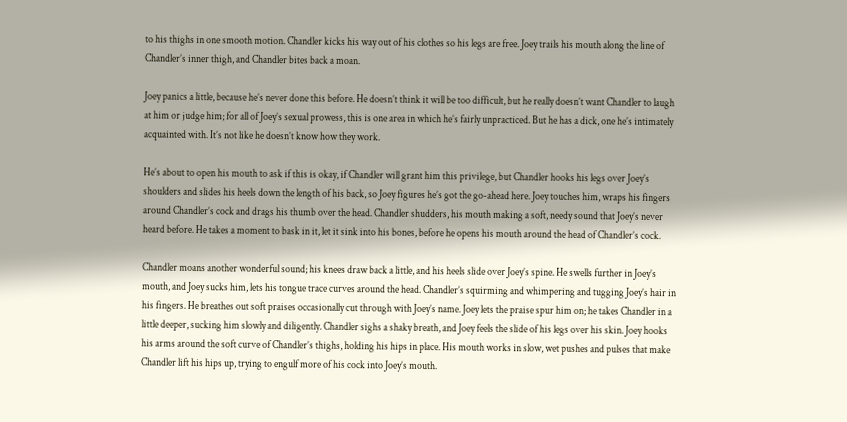to his thighs in one smooth motion. Chandler kicks his way out of his clothes so his legs are free. Joey trails his mouth along the line of Chandler’s inner thigh, and Chandler bites back a moan.

Joey panics a little, because he’s never done this before. He doesn’t think it will be too difficult, but he really doesn’t want Chandler to laugh at him or judge him; for all of Joey’s sexual prowess, this is one area in which he’s fairly unpracticed. But he has a dick, one he’s intimately acquainted with. It’s not like he doesn’t know how they work.

He’s about to open his mouth to ask if this is okay, if Chandler will grant him this privilege, but Chandler hooks his legs over Joey’s shoulders and slides his heels down the length of his back, so Joey figures he’s got the go-ahead here. Joey touches him, wraps his fingers around Chandler’s cock and drags his thumb over the head. Chandler shudders, his mouth making a soft, needy sound that Joey’s never heard before. He takes a moment to bask in it, let it sink into his bones, before he opens his mouth around the head of Chandler’s cock.

Chandler moans another wonderful sound; his knees draw back a little, and his heels slide over Joey’s spine. He swells further in Joey’s mouth, and Joey sucks him, lets his tongue trace curves around the head. Chandler’s squirming and whimpering and tugging Joey’s hair in his fingers. He breathes out soft praises occasionally cut through with Joey’s name. Joey lets the praise spur him on; he takes Chandler in a little deeper, sucking him slowly and diligently. Chandler sighs a shaky breath, and Joey feels the slide of his legs over his skin. Joey hooks his arms around the soft curve of Chandler’s thighs, holding his hips in place. His mouth works in slow, wet pushes and pulses that make Chandler lift his hips up, trying to engulf more of his cock into Joey’s mouth.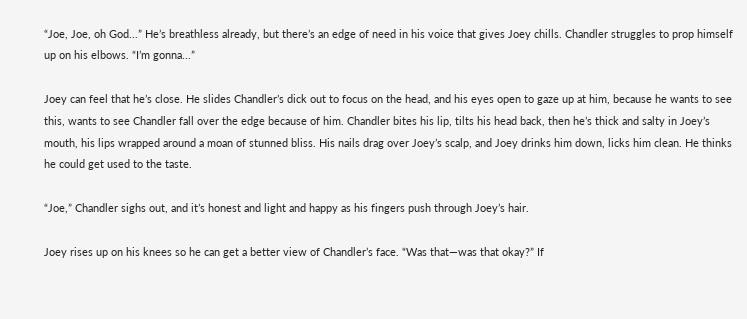“Joe, Joe, oh God...” He’s breathless already, but there’s an edge of need in his voice that gives Joey chills. Chandler struggles to prop himself up on his elbows. “I’m gonna...”

Joey can feel that he’s close. He slides Chandler’s dick out to focus on the head, and his eyes open to gaze up at him, because he wants to see this, wants to see Chandler fall over the edge because of him. Chandler bites his lip, tilts his head back, then he’s thick and salty in Joey’s mouth, his lips wrapped around a moan of stunned bliss. His nails drag over Joey’s scalp, and Joey drinks him down, licks him clean. He thinks he could get used to the taste.

“Joe,” Chandler sighs out, and it’s honest and light and happy as his fingers push through Joey’s hair.

Joey rises up on his knees so he can get a better view of Chandler’s face. “Was that—was that okay?” If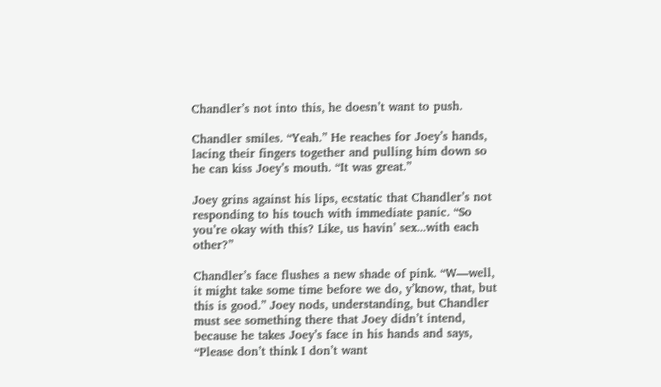Chandler’s not into this, he doesn’t want to push.

Chandler smiles. “Yeah.” He reaches for Joey’s hands, lacing their fingers together and pulling him down so he can kiss Joey’s mouth. “It was great.”

Joey grins against his lips, ecstatic that Chandler’s not responding to his touch with immediate panic. “So you’re okay with this? Like, us havin’ sex...with each other?”

Chandler’s face flushes a new shade of pink. “W—well, it might take some time before we do, y’know, that, but this is good.” Joey nods, understanding, but Chandler must see something there that Joey didn’t intend, because he takes Joey’s face in his hands and says, “Please don’t think I don’t want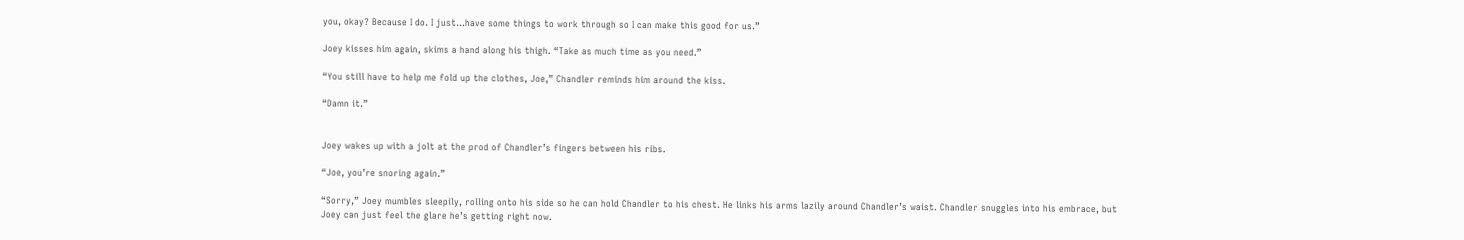you, okay? Because I do. I just...have some things to work through so I can make this good for us.”

Joey kisses him again, skims a hand along his thigh. “Take as much time as you need.”

“You still have to help me fold up the clothes, Joe,” Chandler reminds him around the kiss.

“Damn it.”


Joey wakes up with a jolt at the prod of Chandler’s fingers between his ribs.

“Joe, you’re snoring again.”

“Sorry,” Joey mumbles sleepily, rolling onto his side so he can hold Chandler to his chest. He links his arms lazily around Chandler’s waist. Chandler snuggles into his embrace, but Joey can just feel the glare he’s getting right now.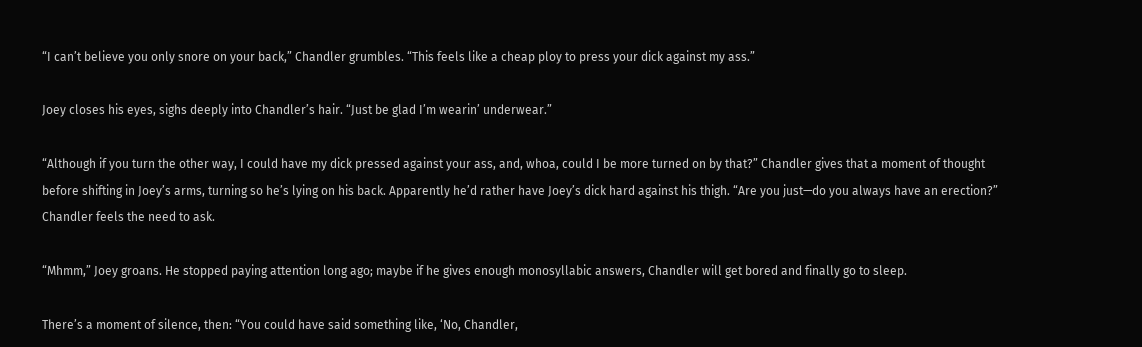“I can’t believe you only snore on your back,” Chandler grumbles. “This feels like a cheap ploy to press your dick against my ass.”

Joey closes his eyes, sighs deeply into Chandler’s hair. “Just be glad I’m wearin’ underwear.”

“Although if you turn the other way, I could have my dick pressed against your ass, and, whoa, could I be more turned on by that?” Chandler gives that a moment of thought before shifting in Joey’s arms, turning so he’s lying on his back. Apparently he’d rather have Joey’s dick hard against his thigh. “Are you just—do you always have an erection?” Chandler feels the need to ask.

“Mhmm,” Joey groans. He stopped paying attention long ago; maybe if he gives enough monosyllabic answers, Chandler will get bored and finally go to sleep.

There’s a moment of silence, then: “You could have said something like, ‘No, Chandler,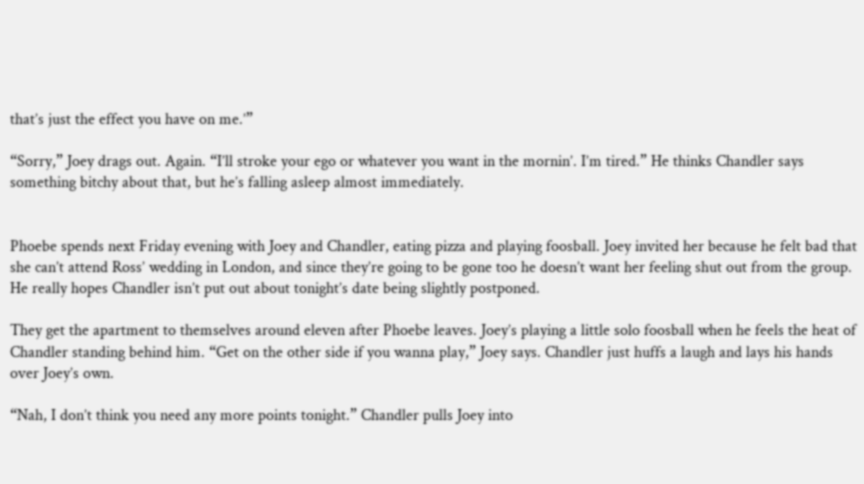that’s just the effect you have on me.’”

“Sorry,” Joey drags out. Again. “I’ll stroke your ego or whatever you want in the mornin’. I’m tired.” He thinks Chandler says something bitchy about that, but he’s falling asleep almost immediately.


Phoebe spends next Friday evening with Joey and Chandler, eating pizza and playing foosball. Joey invited her because he felt bad that she can’t attend Ross’ wedding in London, and since they’re going to be gone too he doesn’t want her feeling shut out from the group. He really hopes Chandler isn’t put out about tonight’s date being slightly postponed.

They get the apartment to themselves around eleven after Phoebe leaves. Joey’s playing a little solo foosball when he feels the heat of Chandler standing behind him. “Get on the other side if you wanna play,” Joey says. Chandler just huffs a laugh and lays his hands over Joey’s own.

“Nah, I don’t think you need any more points tonight.” Chandler pulls Joey into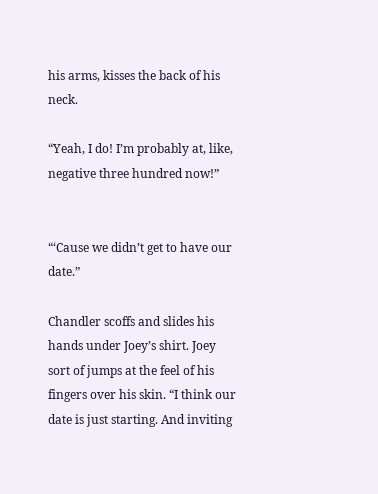his arms, kisses the back of his neck.

“Yeah, I do! I’m probably at, like, negative three hundred now!”


“‘Cause we didn’t get to have our date.”

Chandler scoffs and slides his hands under Joey’s shirt. Joey sort of jumps at the feel of his fingers over his skin. “I think our date is just starting. And inviting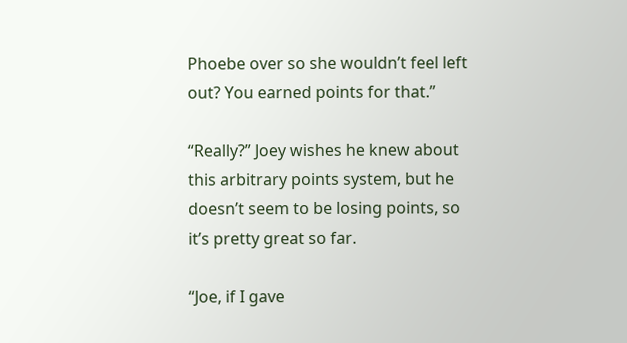Phoebe over so she wouldn’t feel left out? You earned points for that.”

“Really?” Joey wishes he knew about this arbitrary points system, but he doesn’t seem to be losing points, so it’s pretty great so far.

“Joe, if I gave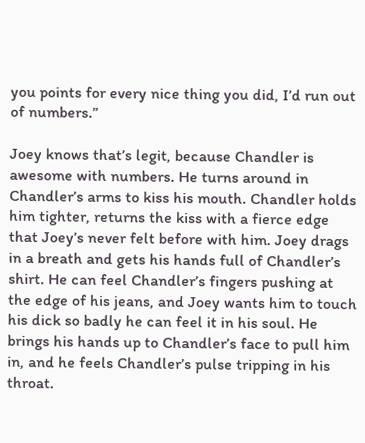you points for every nice thing you did, I’d run out of numbers.”

Joey knows that’s legit, because Chandler is awesome with numbers. He turns around in Chandler’s arms to kiss his mouth. Chandler holds him tighter, returns the kiss with a fierce edge that Joey’s never felt before with him. Joey drags in a breath and gets his hands full of Chandler’s shirt. He can feel Chandler’s fingers pushing at the edge of his jeans, and Joey wants him to touch his dick so badly he can feel it in his soul. He brings his hands up to Chandler’s face to pull him in, and he feels Chandler’s pulse tripping in his throat.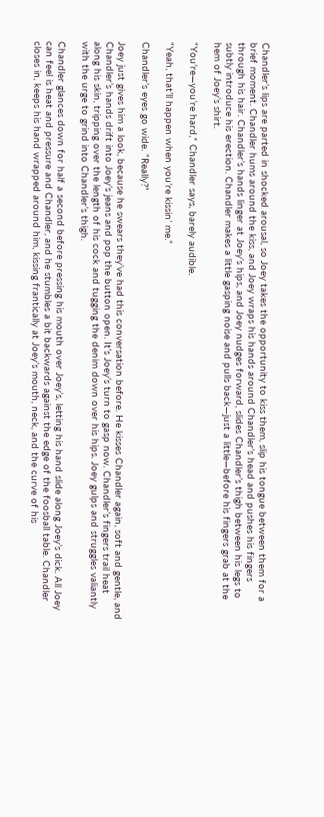Chandler’s lips are parted in shocked arousal, so Joey takes the opportunity to kiss them, slip his tongue between them for a brief moment. Chandler hums around the kiss, and Joey wraps his hands around Chandler’s head and pushes his fingers through his hair. Chandler’s hands linger at Joey’s hips, and Joey nudges forward, slides Chandler’s thigh between his legs to subtly introduce his erection. Chandler makes a little gasping noise and pulls back—just a little—before his fingers grab at the hem of Joey’s shirt.

“You’re—you’re hard,” Chandler says, barely audible.

“Yeah, that’ll happen when you’re kissin’ me.”

Chandler’s eyes go wide. “Really?”

Joey just gives him a look, because he swears they’ve had this conversation before. He kisses Chandler again, soft and gentle, and Chandler’s hands drift into Joey’s jeans and pop the button open. It’s Joey’s turn to gasp now. Chandler’s fingers trail heat along his skin, tripping over the length of his cock and tugging the denim down over his hips. Joey gulps and struggles valiantly with the urge to grind into Chandler’s thigh.

Chandler glances down for half a second before pressing his mouth over Joey’s, letting his hand slide along Joey’s dick. All Joey can feel is heat and pressure and Chandler, and he stumbles a bit backwards against the edge of the foosball table. Chandler closes in, keeps his hand wrapped around him, kissing frantically at Joey’s mouth, neck, and the curve of his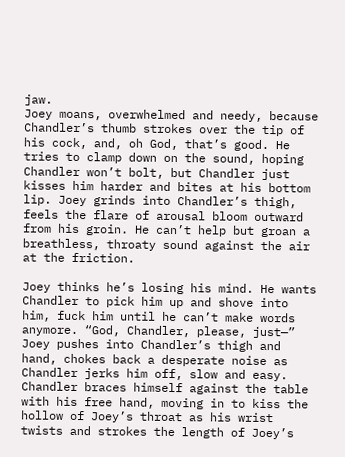jaw.
Joey moans, overwhelmed and needy, because Chandler’s thumb strokes over the tip of his cock, and, oh God, that’s good. He tries to clamp down on the sound, hoping Chandler won’t bolt, but Chandler just kisses him harder and bites at his bottom lip. Joey grinds into Chandler’s thigh, feels the flare of arousal bloom outward from his groin. He can’t help but groan a breathless, throaty sound against the air at the friction.

Joey thinks he’s losing his mind. He wants Chandler to pick him up and shove into him, fuck him until he can’t make words anymore. “God, Chandler, please, just—” Joey pushes into Chandler’s thigh and hand, chokes back a desperate noise as Chandler jerks him off, slow and easy. Chandler braces himself against the table with his free hand, moving in to kiss the hollow of Joey’s throat as his wrist twists and strokes the length of Joey’s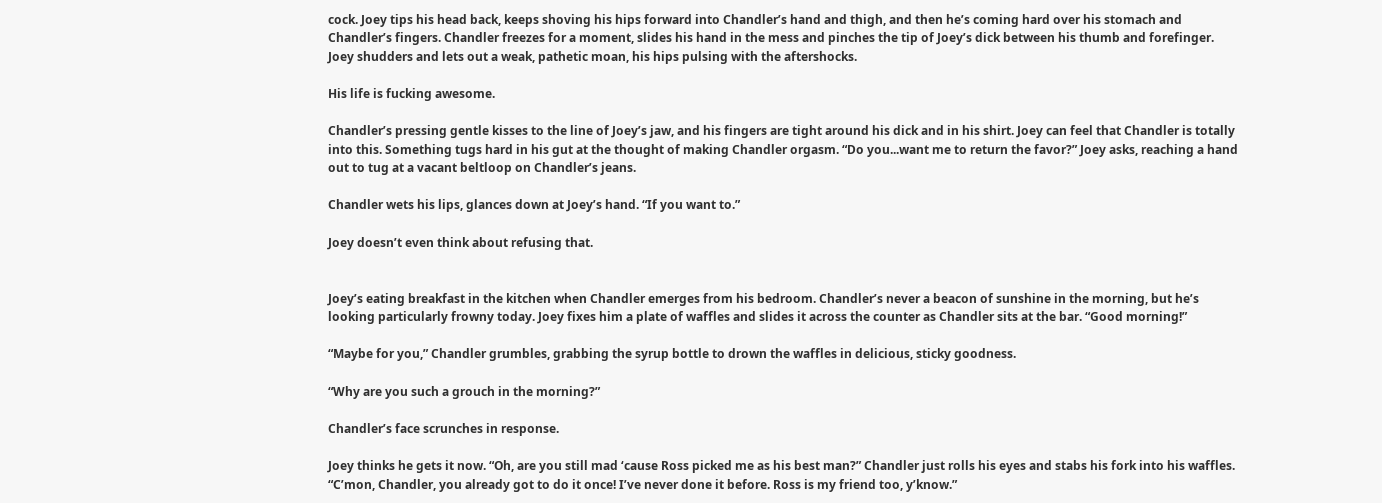cock. Joey tips his head back, keeps shoving his hips forward into Chandler’s hand and thigh, and then he’s coming hard over his stomach and Chandler’s fingers. Chandler freezes for a moment, slides his hand in the mess and pinches the tip of Joey’s dick between his thumb and forefinger. Joey shudders and lets out a weak, pathetic moan, his hips pulsing with the aftershocks.

His life is fucking awesome.

Chandler’s pressing gentle kisses to the line of Joey’s jaw, and his fingers are tight around his dick and in his shirt. Joey can feel that Chandler is totally into this. Something tugs hard in his gut at the thought of making Chandler orgasm. “Do you...want me to return the favor?” Joey asks, reaching a hand out to tug at a vacant beltloop on Chandler’s jeans.

Chandler wets his lips, glances down at Joey’s hand. “If you want to.”

Joey doesn’t even think about refusing that.


Joey’s eating breakfast in the kitchen when Chandler emerges from his bedroom. Chandler’s never a beacon of sunshine in the morning, but he’s looking particularly frowny today. Joey fixes him a plate of waffles and slides it across the counter as Chandler sits at the bar. “Good morning!”

“Maybe for you,” Chandler grumbles, grabbing the syrup bottle to drown the waffles in delicious, sticky goodness.

“Why are you such a grouch in the morning?”

Chandler’s face scrunches in response.

Joey thinks he gets it now. “Oh, are you still mad ‘cause Ross picked me as his best man?” Chandler just rolls his eyes and stabs his fork into his waffles. “C’mon, Chandler, you already got to do it once! I’ve never done it before. Ross is my friend too, y’know.”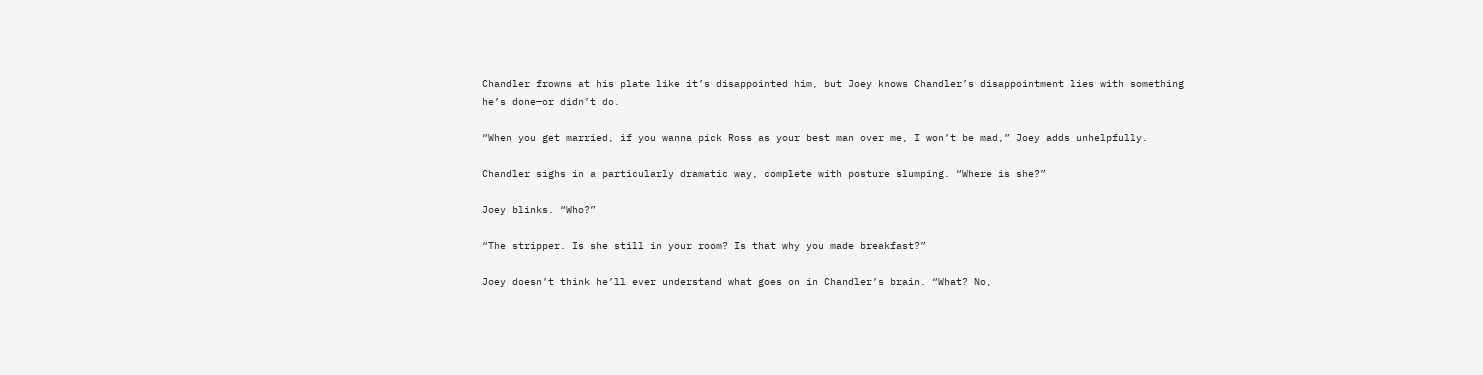Chandler frowns at his plate like it’s disappointed him, but Joey knows Chandler’s disappointment lies with something he’s done—or didn’t do.

“When you get married, if you wanna pick Ross as your best man over me, I won’t be mad,” Joey adds unhelpfully.

Chandler sighs in a particularly dramatic way, complete with posture slumping. “Where is she?”

Joey blinks. “Who?”

“The stripper. Is she still in your room? Is that why you made breakfast?”

Joey doesn’t think he’ll ever understand what goes on in Chandler’s brain. “What? No,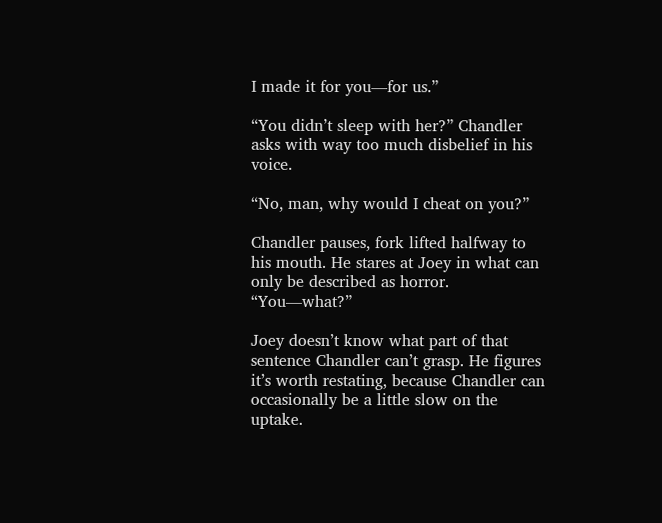I made it for you—for us.”

“You didn’t sleep with her?” Chandler asks with way too much disbelief in his voice.

“No, man, why would I cheat on you?”

Chandler pauses, fork lifted halfway to his mouth. He stares at Joey in what can only be described as horror. “You—what?”

Joey doesn’t know what part of that sentence Chandler can’t grasp. He figures it’s worth restating, because Chandler can occasionally be a little slow on the uptake.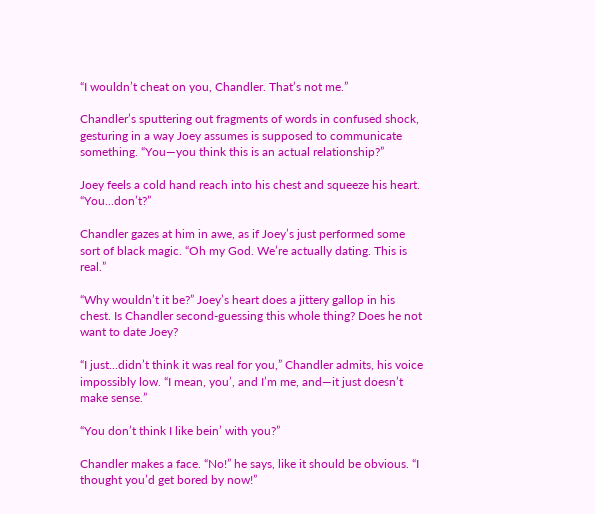“I wouldn’t cheat on you, Chandler. That’s not me.”

Chandler’s sputtering out fragments of words in confused shock, gesturing in a way Joey assumes is supposed to communicate something. “You—you think this is an actual relationship?”

Joey feels a cold hand reach into his chest and squeeze his heart. “You...don’t?”

Chandler gazes at him in awe, as if Joey’s just performed some sort of black magic. “Oh my God. We’re actually dating. This is real.”

“Why wouldn’t it be?” Joey’s heart does a jittery gallop in his chest. Is Chandler second-guessing this whole thing? Does he not want to date Joey?

“I just...didn’t think it was real for you,” Chandler admits, his voice impossibly low. “I mean, you’, and I’m me, and—it just doesn’t make sense.”

“You don’t think I like bein’ with you?”

Chandler makes a face. “No!” he says, like it should be obvious. “I thought you’d get bored by now!”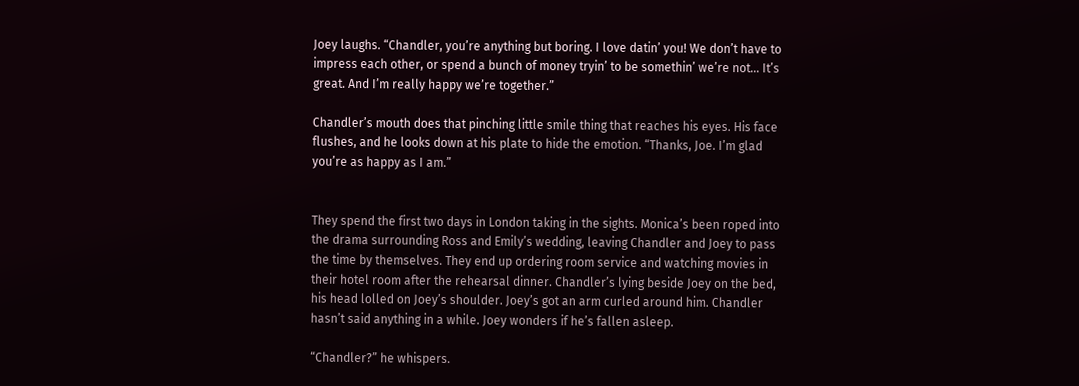Joey laughs. “Chandler, you’re anything but boring. I love datin’ you! We don’t have to impress each other, or spend a bunch of money tryin’ to be somethin’ we’re not... It’s great. And I’m really happy we’re together.”

Chandler’s mouth does that pinching little smile thing that reaches his eyes. His face flushes, and he looks down at his plate to hide the emotion. “Thanks, Joe. I’m glad you’re as happy as I am.”


They spend the first two days in London taking in the sights. Monica’s been roped into the drama surrounding Ross and Emily’s wedding, leaving Chandler and Joey to pass the time by themselves. They end up ordering room service and watching movies in their hotel room after the rehearsal dinner. Chandler’s lying beside Joey on the bed, his head lolled on Joey’s shoulder. Joey’s got an arm curled around him. Chandler hasn’t said anything in a while. Joey wonders if he’s fallen asleep.

“Chandler?” he whispers.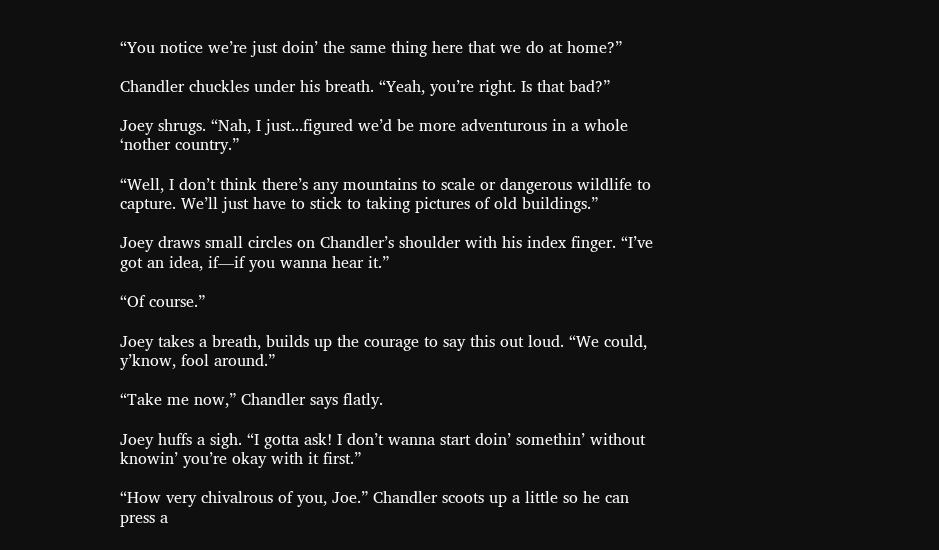“You notice we’re just doin’ the same thing here that we do at home?”

Chandler chuckles under his breath. “Yeah, you’re right. Is that bad?”

Joey shrugs. “Nah, I just...figured we’d be more adventurous in a whole ‘nother country.”

“Well, I don’t think there’s any mountains to scale or dangerous wildlife to capture. We’ll just have to stick to taking pictures of old buildings.”

Joey draws small circles on Chandler’s shoulder with his index finger. “I’ve got an idea, if—if you wanna hear it.”

“Of course.”

Joey takes a breath, builds up the courage to say this out loud. “We could, y’know, fool around.”

“Take me now,” Chandler says flatly.

Joey huffs a sigh. “I gotta ask! I don’t wanna start doin’ somethin’ without knowin’ you’re okay with it first.”

“How very chivalrous of you, Joe.” Chandler scoots up a little so he can press a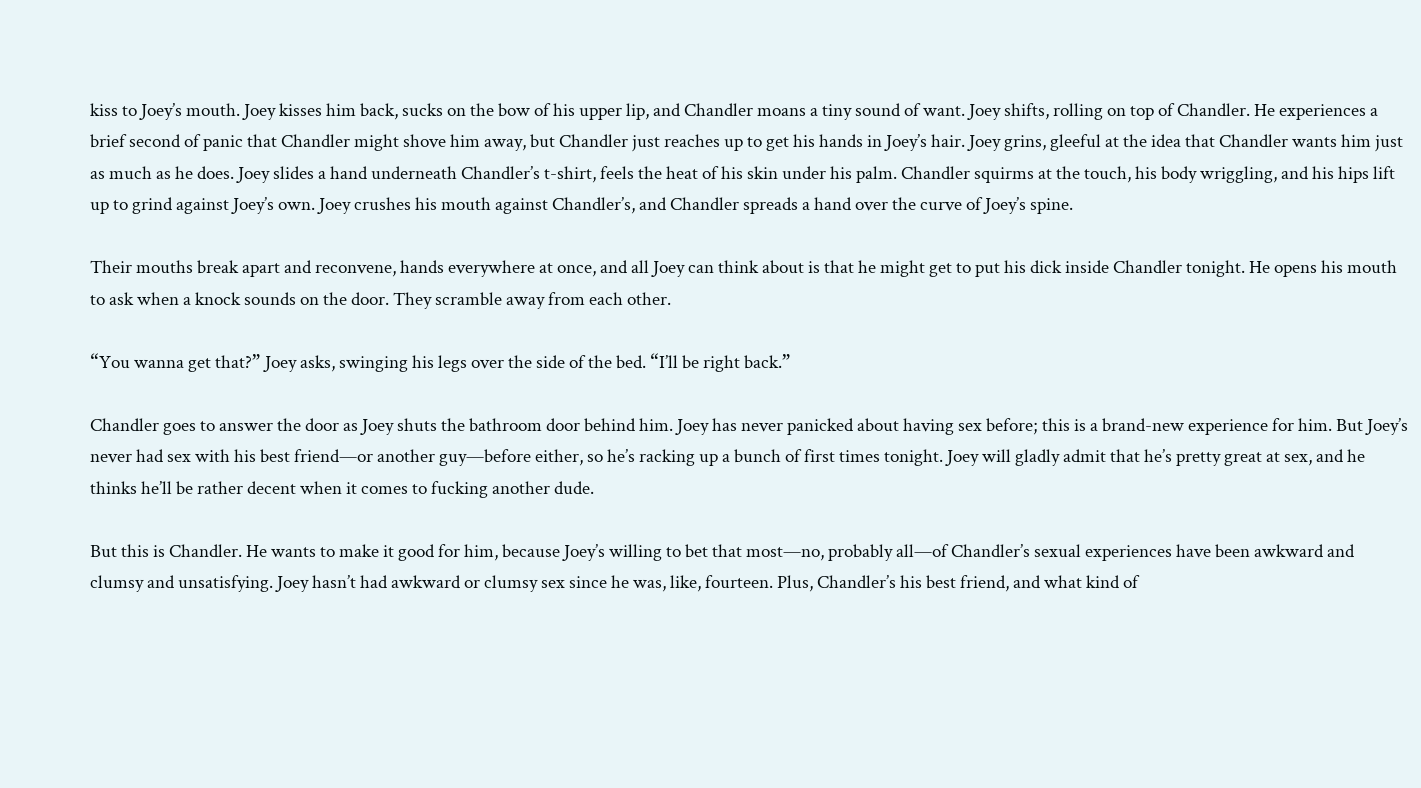kiss to Joey’s mouth. Joey kisses him back, sucks on the bow of his upper lip, and Chandler moans a tiny sound of want. Joey shifts, rolling on top of Chandler. He experiences a brief second of panic that Chandler might shove him away, but Chandler just reaches up to get his hands in Joey’s hair. Joey grins, gleeful at the idea that Chandler wants him just as much as he does. Joey slides a hand underneath Chandler’s t-shirt, feels the heat of his skin under his palm. Chandler squirms at the touch, his body wriggling, and his hips lift up to grind against Joey’s own. Joey crushes his mouth against Chandler’s, and Chandler spreads a hand over the curve of Joey’s spine.

Their mouths break apart and reconvene, hands everywhere at once, and all Joey can think about is that he might get to put his dick inside Chandler tonight. He opens his mouth to ask when a knock sounds on the door. They scramble away from each other.

“You wanna get that?” Joey asks, swinging his legs over the side of the bed. “I’ll be right back.”

Chandler goes to answer the door as Joey shuts the bathroom door behind him. Joey has never panicked about having sex before; this is a brand-new experience for him. But Joey’s never had sex with his best friend—or another guy—before either, so he’s racking up a bunch of first times tonight. Joey will gladly admit that he’s pretty great at sex, and he thinks he’ll be rather decent when it comes to fucking another dude.

But this is Chandler. He wants to make it good for him, because Joey’s willing to bet that most—no, probably all—of Chandler’s sexual experiences have been awkward and clumsy and unsatisfying. Joey hasn’t had awkward or clumsy sex since he was, like, fourteen. Plus, Chandler’s his best friend, and what kind of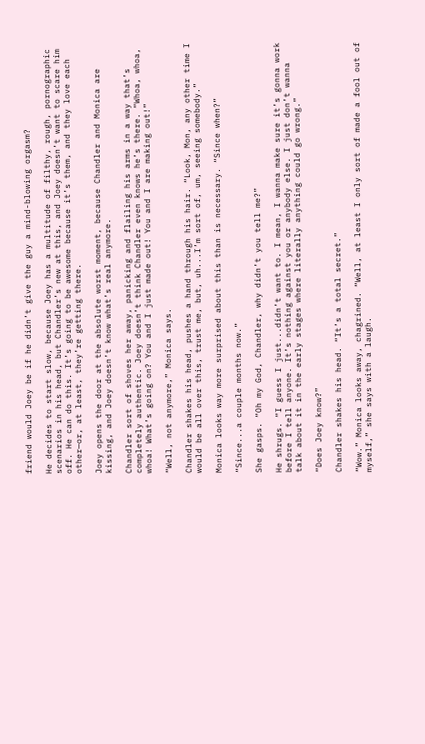friend would Joey be if he didn’t give the guy a mind-blowing orgasm?

He decides to start slow, because Joey has a multitude of filthy, rough, pornographic scenarios in his head, but Chandler’s new at this, and Joey doesn’t want to scare him off. He can do this. It’s going to be awesome because it’s them, and they love each other—or, at least, they’re getting there.

Joey opens the door at the absolute worst moment, because Chandler and Monica are kissing, and Joey doesn’t know what’s real anymore.

Chandler sort of shoves her away, panicking and flailing his arms in a way that’s completely authentic. Joey doesn’t think Chandler even knows he’s there. “Whoa, whoa, whoa! What’s going on? You and I just made out! You and I are making out!”

“Well, not anymore,” Monica says.

Chandler shakes his head, pushes a hand through his hair. “Look, Mon, any other time I would be all over this, trust me, but, uh...I’m sort of, um, seeing somebody.”

Monica looks way more surprised about this than is necessary. “Since when?”

“Since...a couple months now.”

She gasps. “Oh my God, Chandler, why didn’t you tell me?”

He shrugs. “I guess I just...didn’t want to. I mean, I wanna make sure it’s gonna work before I tell anyone. It’s nothing against you or anybody else. I just don’t wanna talk about it in the early stages where literally anything could go wrong.”

“Does Joey know?”

Chandler shakes his head. “It’s a total secret.”

“Wow.” Monica looks away, chagrined. “Well, at least I only sort of made a fool out of myself,” she says with a laugh.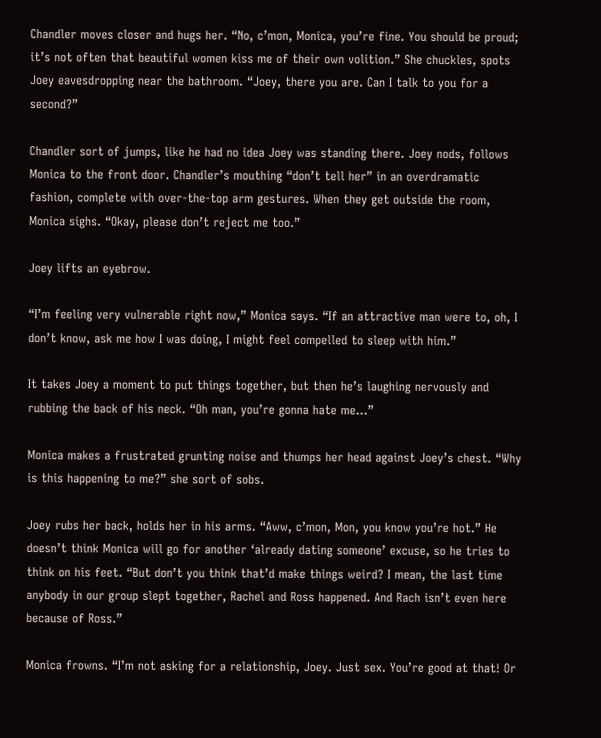Chandler moves closer and hugs her. “No, c’mon, Monica, you’re fine. You should be proud; it’s not often that beautiful women kiss me of their own volition.” She chuckles, spots Joey eavesdropping near the bathroom. “Joey, there you are. Can I talk to you for a second?”

Chandler sort of jumps, like he had no idea Joey was standing there. Joey nods, follows Monica to the front door. Chandler’s mouthing “don’t tell her” in an overdramatic fashion, complete with over-the-top arm gestures. When they get outside the room, Monica sighs. “Okay, please don’t reject me too.”

Joey lifts an eyebrow.

“I’m feeling very vulnerable right now,” Monica says. “If an attractive man were to, oh, I don’t know, ask me how I was doing, I might feel compelled to sleep with him.”

It takes Joey a moment to put things together, but then he’s laughing nervously and rubbing the back of his neck. “Oh man, you’re gonna hate me...”

Monica makes a frustrated grunting noise and thumps her head against Joey’s chest. “Why is this happening to me?” she sort of sobs.

Joey rubs her back, holds her in his arms. “Aww, c’mon, Mon, you know you’re hot.” He doesn’t think Monica will go for another ‘already dating someone’ excuse, so he tries to think on his feet. “But don’t you think that’d make things weird? I mean, the last time anybody in our group slept together, Rachel and Ross happened. And Rach isn’t even here because of Ross.”

Monica frowns. “I’m not asking for a relationship, Joey. Just sex. You’re good at that! Or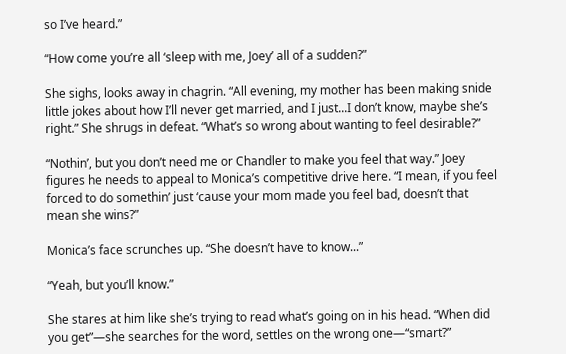so I’ve heard.”

“How come you’re all ‘sleep with me, Joey’ all of a sudden?”

She sighs, looks away in chagrin. “All evening, my mother has been making snide little jokes about how I’ll never get married, and I just...I don’t know, maybe she’s right.” She shrugs in defeat. “What’s so wrong about wanting to feel desirable?”

“Nothin’, but you don’t need me or Chandler to make you feel that way.” Joey figures he needs to appeal to Monica’s competitive drive here. “I mean, if you feel forced to do somethin’ just ‘cause your mom made you feel bad, doesn’t that mean she wins?”

Monica’s face scrunches up. “She doesn’t have to know...”

“Yeah, but you’ll know.”

She stares at him like she’s trying to read what’s going on in his head. “When did you get”—she searches for the word, settles on the wrong one—“smart?”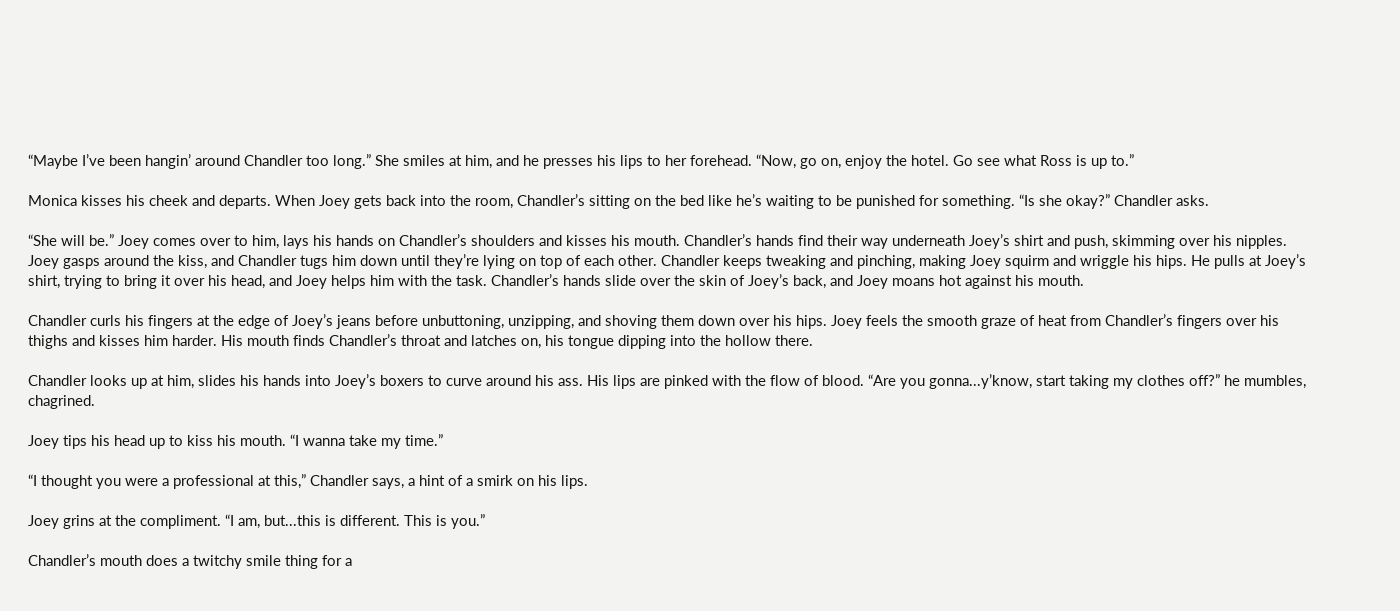“Maybe I’ve been hangin’ around Chandler too long.” She smiles at him, and he presses his lips to her forehead. “Now, go on, enjoy the hotel. Go see what Ross is up to.”

Monica kisses his cheek and departs. When Joey gets back into the room, Chandler’s sitting on the bed like he’s waiting to be punished for something. “Is she okay?” Chandler asks.

“She will be.” Joey comes over to him, lays his hands on Chandler’s shoulders and kisses his mouth. Chandler’s hands find their way underneath Joey’s shirt and push, skimming over his nipples. Joey gasps around the kiss, and Chandler tugs him down until they’re lying on top of each other. Chandler keeps tweaking and pinching, making Joey squirm and wriggle his hips. He pulls at Joey’s shirt, trying to bring it over his head, and Joey helps him with the task. Chandler’s hands slide over the skin of Joey’s back, and Joey moans hot against his mouth.

Chandler curls his fingers at the edge of Joey’s jeans before unbuttoning, unzipping, and shoving them down over his hips. Joey feels the smooth graze of heat from Chandler’s fingers over his thighs and kisses him harder. His mouth finds Chandler’s throat and latches on, his tongue dipping into the hollow there.

Chandler looks up at him, slides his hands into Joey’s boxers to curve around his ass. His lips are pinked with the flow of blood. “Are you gonna...y’know, start taking my clothes off?” he mumbles, chagrined.

Joey tips his head up to kiss his mouth. “I wanna take my time.”

“I thought you were a professional at this,” Chandler says, a hint of a smirk on his lips.

Joey grins at the compliment. “I am, but...this is different. This is you.”

Chandler’s mouth does a twitchy smile thing for a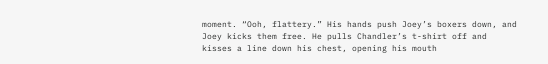moment. “Ooh, flattery.” His hands push Joey’s boxers down, and Joey kicks them free. He pulls Chandler’s t-shirt off and kisses a line down his chest, opening his mouth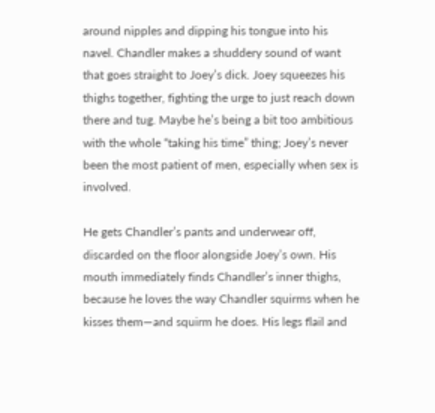around nipples and dipping his tongue into his navel. Chandler makes a shuddery sound of want that goes straight to Joey’s dick. Joey squeezes his thighs together, fighting the urge to just reach down there and tug. Maybe he’s being a bit too ambitious with the whole “taking his time” thing; Joey’s never been the most patient of men, especially when sex is involved.

He gets Chandler’s pants and underwear off, discarded on the floor alongside Joey’s own. His mouth immediately finds Chandler’s inner thighs, because he loves the way Chandler squirms when he kisses them—and squirm he does. His legs flail and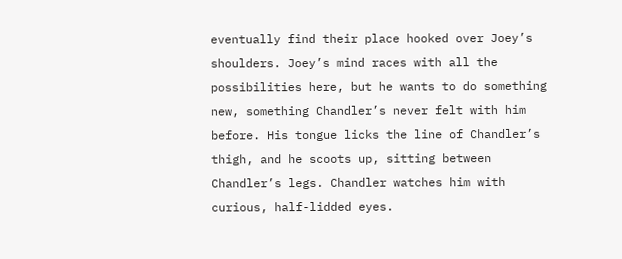eventually find their place hooked over Joey’s shoulders. Joey’s mind races with all the possibilities here, but he wants to do something new, something Chandler’s never felt with him before. His tongue licks the line of Chandler’s thigh, and he scoots up, sitting between Chandler’s legs. Chandler watches him with curious, half-lidded eyes.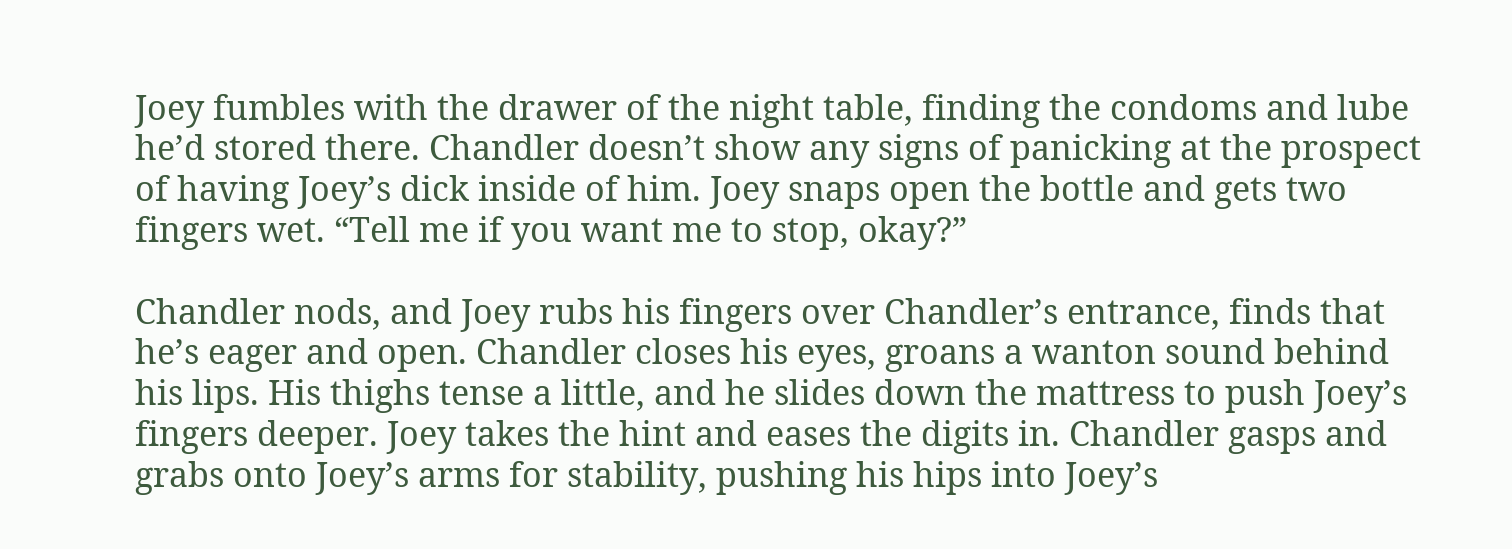Joey fumbles with the drawer of the night table, finding the condoms and lube he’d stored there. Chandler doesn’t show any signs of panicking at the prospect of having Joey’s dick inside of him. Joey snaps open the bottle and gets two fingers wet. “Tell me if you want me to stop, okay?”

Chandler nods, and Joey rubs his fingers over Chandler’s entrance, finds that he’s eager and open. Chandler closes his eyes, groans a wanton sound behind his lips. His thighs tense a little, and he slides down the mattress to push Joey’s fingers deeper. Joey takes the hint and eases the digits in. Chandler gasps and grabs onto Joey’s arms for stability, pushing his hips into Joey’s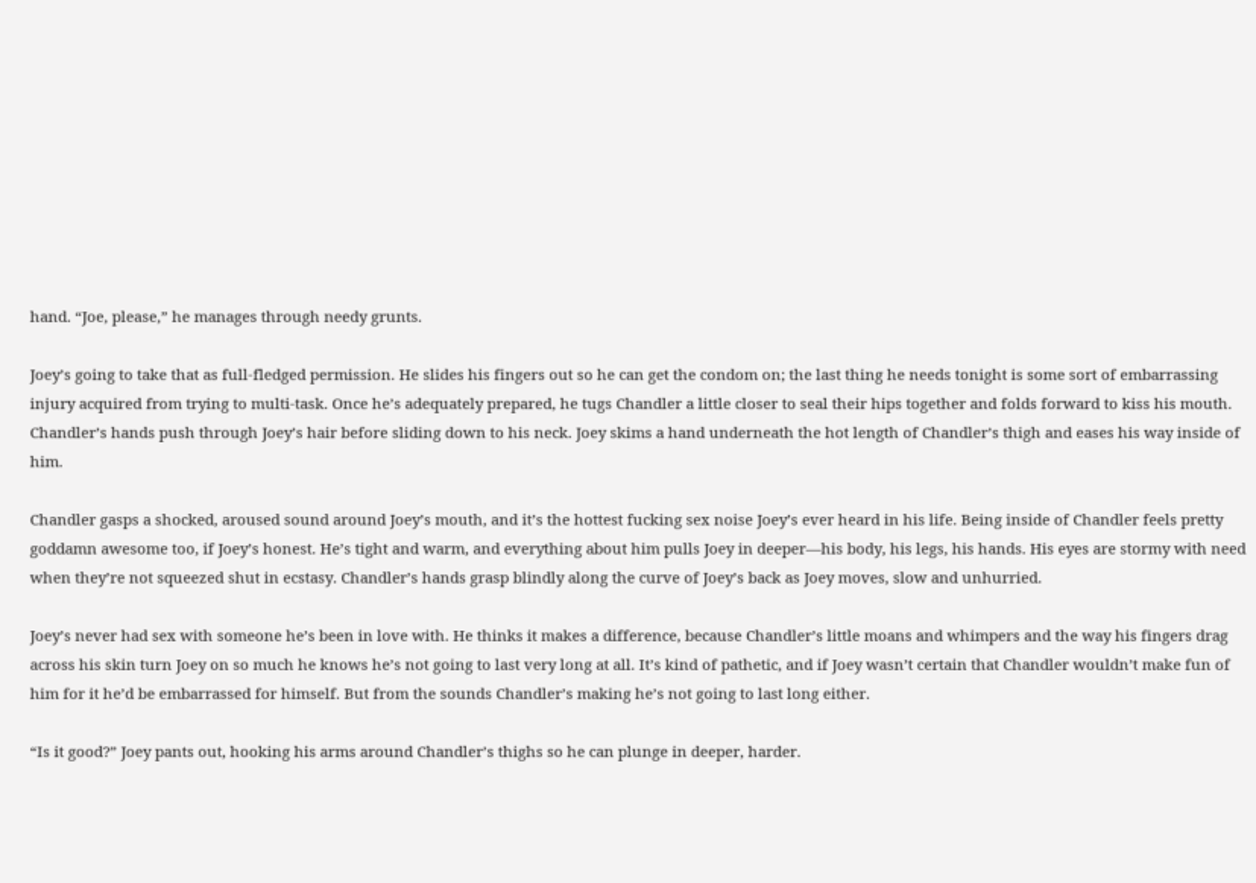hand. “Joe, please,” he manages through needy grunts.

Joey’s going to take that as full-fledged permission. He slides his fingers out so he can get the condom on; the last thing he needs tonight is some sort of embarrassing injury acquired from trying to multi-task. Once he’s adequately prepared, he tugs Chandler a little closer to seal their hips together and folds forward to kiss his mouth. Chandler’s hands push through Joey’s hair before sliding down to his neck. Joey skims a hand underneath the hot length of Chandler’s thigh and eases his way inside of him.

Chandler gasps a shocked, aroused sound around Joey’s mouth, and it’s the hottest fucking sex noise Joey’s ever heard in his life. Being inside of Chandler feels pretty goddamn awesome too, if Joey’s honest. He’s tight and warm, and everything about him pulls Joey in deeper—his body, his legs, his hands. His eyes are stormy with need when they’re not squeezed shut in ecstasy. Chandler’s hands grasp blindly along the curve of Joey’s back as Joey moves, slow and unhurried.

Joey’s never had sex with someone he’s been in love with. He thinks it makes a difference, because Chandler’s little moans and whimpers and the way his fingers drag across his skin turn Joey on so much he knows he’s not going to last very long at all. It’s kind of pathetic, and if Joey wasn’t certain that Chandler wouldn’t make fun of him for it he’d be embarrassed for himself. But from the sounds Chandler’s making he’s not going to last long either.

“Is it good?” Joey pants out, hooking his arms around Chandler’s thighs so he can plunge in deeper, harder.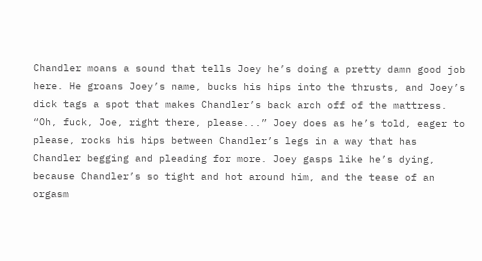Chandler moans a sound that tells Joey he’s doing a pretty damn good job here. He groans Joey’s name, bucks his hips into the thrusts, and Joey’s dick tags a spot that makes Chandler’s back arch off of the mattress. “Oh, fuck, Joe, right there, please...” Joey does as he’s told, eager to please, rocks his hips between Chandler’s legs in a way that has Chandler begging and pleading for more. Joey gasps like he’s dying, because Chandler’s so tight and hot around him, and the tease of an orgasm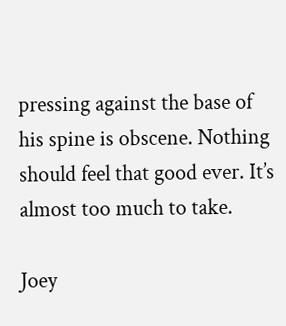pressing against the base of his spine is obscene. Nothing should feel that good ever. It’s almost too much to take.

Joey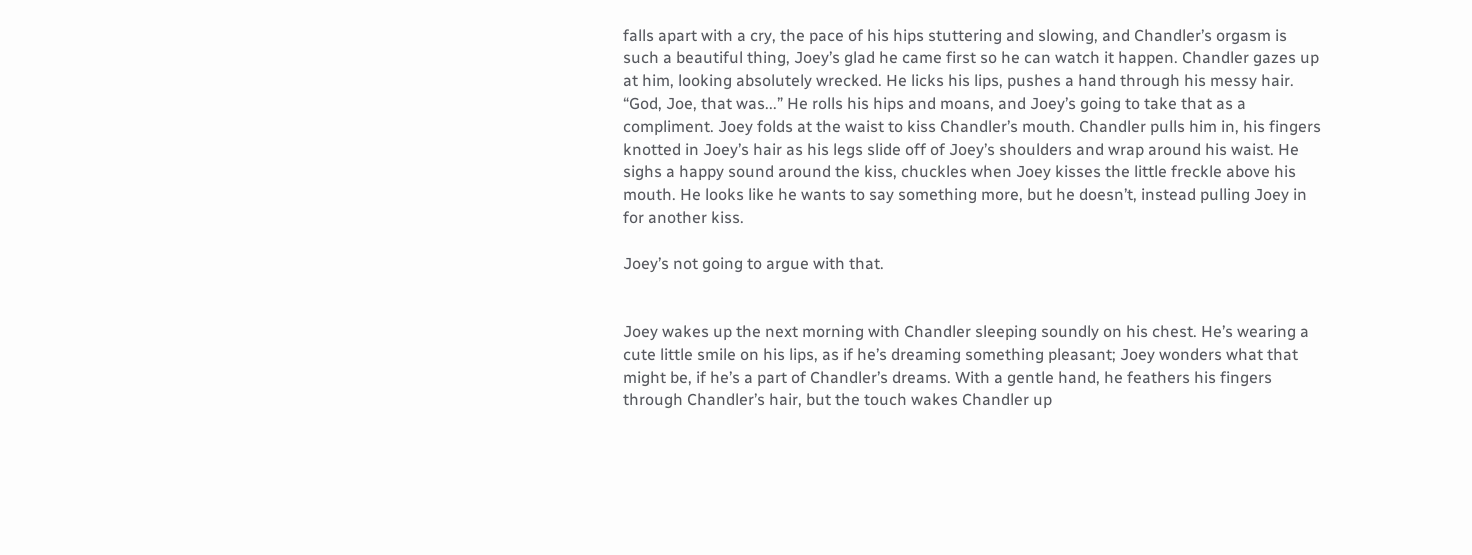falls apart with a cry, the pace of his hips stuttering and slowing, and Chandler’s orgasm is such a beautiful thing, Joey’s glad he came first so he can watch it happen. Chandler gazes up at him, looking absolutely wrecked. He licks his lips, pushes a hand through his messy hair. “God, Joe, that was...” He rolls his hips and moans, and Joey’s going to take that as a compliment. Joey folds at the waist to kiss Chandler’s mouth. Chandler pulls him in, his fingers knotted in Joey’s hair as his legs slide off of Joey’s shoulders and wrap around his waist. He sighs a happy sound around the kiss, chuckles when Joey kisses the little freckle above his mouth. He looks like he wants to say something more, but he doesn’t, instead pulling Joey in for another kiss.

Joey’s not going to argue with that.


Joey wakes up the next morning with Chandler sleeping soundly on his chest. He’s wearing a cute little smile on his lips, as if he’s dreaming something pleasant; Joey wonders what that might be, if he’s a part of Chandler’s dreams. With a gentle hand, he feathers his fingers through Chandler’s hair, but the touch wakes Chandler up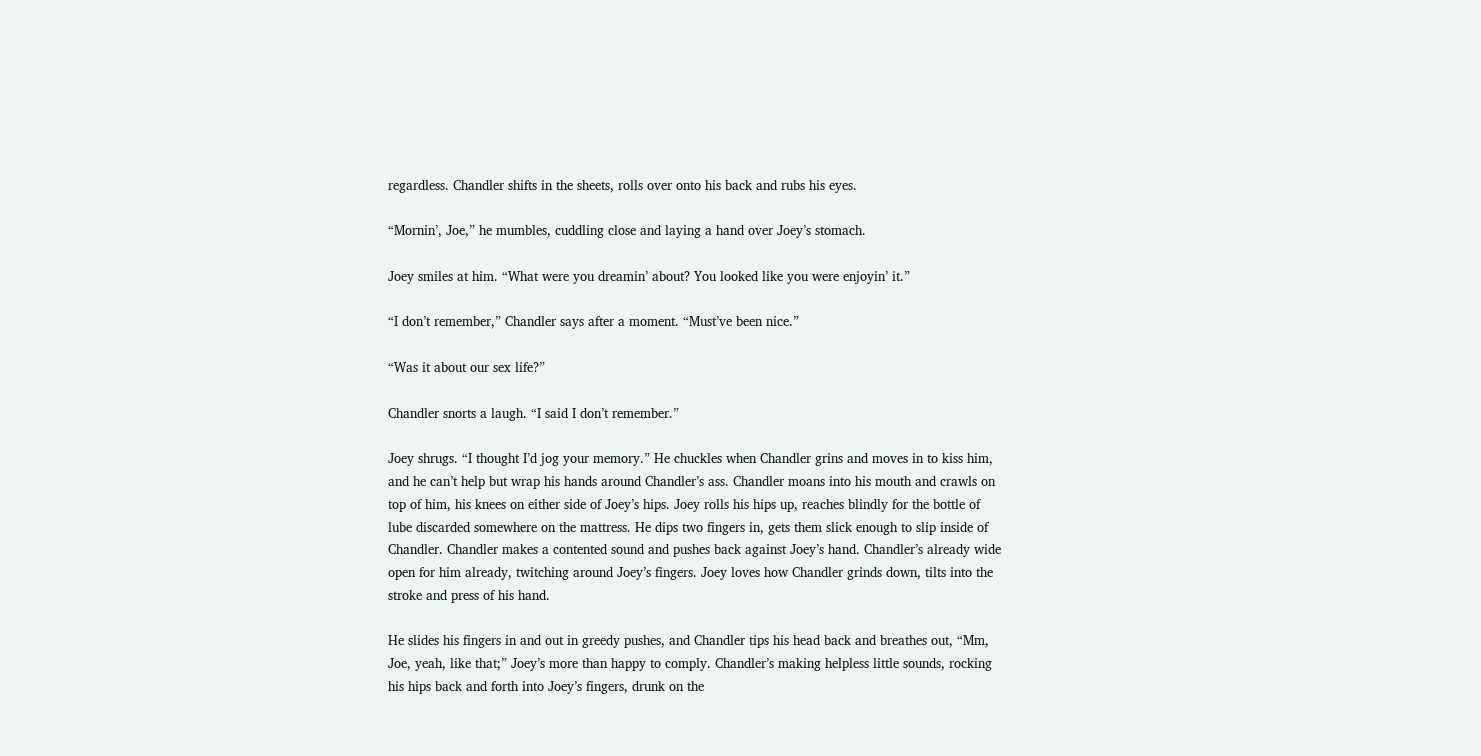regardless. Chandler shifts in the sheets, rolls over onto his back and rubs his eyes.

“Mornin’, Joe,” he mumbles, cuddling close and laying a hand over Joey’s stomach.

Joey smiles at him. “What were you dreamin’ about? You looked like you were enjoyin’ it.”

“I don’t remember,” Chandler says after a moment. “Must’ve been nice.”

“Was it about our sex life?”

Chandler snorts a laugh. “I said I don’t remember.”

Joey shrugs. “I thought I’d jog your memory.” He chuckles when Chandler grins and moves in to kiss him, and he can’t help but wrap his hands around Chandler’s ass. Chandler moans into his mouth and crawls on top of him, his knees on either side of Joey’s hips. Joey rolls his hips up, reaches blindly for the bottle of lube discarded somewhere on the mattress. He dips two fingers in, gets them slick enough to slip inside of Chandler. Chandler makes a contented sound and pushes back against Joey’s hand. Chandler’s already wide open for him already, twitching around Joey’s fingers. Joey loves how Chandler grinds down, tilts into the stroke and press of his hand.

He slides his fingers in and out in greedy pushes, and Chandler tips his head back and breathes out, “Mm, Joe, yeah, like that;” Joey’s more than happy to comply. Chandler’s making helpless little sounds, rocking his hips back and forth into Joey’s fingers, drunk on the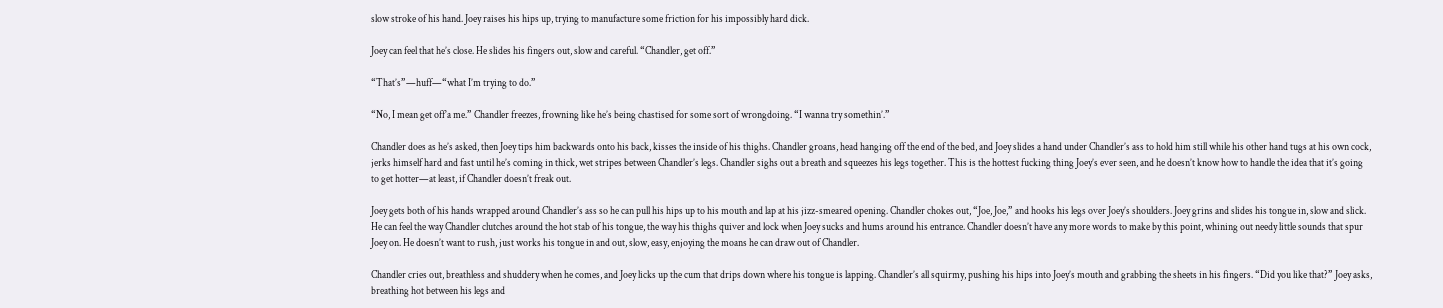slow stroke of his hand. Joey raises his hips up, trying to manufacture some friction for his impossibly hard dick.

Joey can feel that he’s close. He slides his fingers out, slow and careful. “Chandler, get off.”

“That’s”—huff—“what I’m trying to do.”

“No, I mean get off’a me.” Chandler freezes, frowning like he’s being chastised for some sort of wrongdoing. “I wanna try somethin’.”

Chandler does as he’s asked, then Joey tips him backwards onto his back, kisses the inside of his thighs. Chandler groans, head hanging off the end of the bed, and Joey slides a hand under Chandler’s ass to hold him still while his other hand tugs at his own cock, jerks himself hard and fast until he’s coming in thick, wet stripes between Chandler’s legs. Chandler sighs out a breath and squeezes his legs together. This is the hottest fucking thing Joey’s ever seen, and he doesn’t know how to handle the idea that it’s going to get hotter—at least, if Chandler doesn’t freak out.

Joey gets both of his hands wrapped around Chandler’s ass so he can pull his hips up to his mouth and lap at his jizz-smeared opening. Chandler chokes out, “Joe, Joe,” and hooks his legs over Joey’s shoulders. Joey grins and slides his tongue in, slow and slick. He can feel the way Chandler clutches around the hot stab of his tongue, the way his thighs quiver and lock when Joey sucks and hums around his entrance. Chandler doesn’t have any more words to make by this point, whining out needy little sounds that spur Joey on. He doesn’t want to rush, just works his tongue in and out, slow, easy, enjoying the moans he can draw out of Chandler.

Chandler cries out, breathless and shuddery when he comes, and Joey licks up the cum that drips down where his tongue is lapping. Chandler’s all squirmy, pushing his hips into Joey’s mouth and grabbing the sheets in his fingers. “Did you like that?” Joey asks, breathing hot between his legs and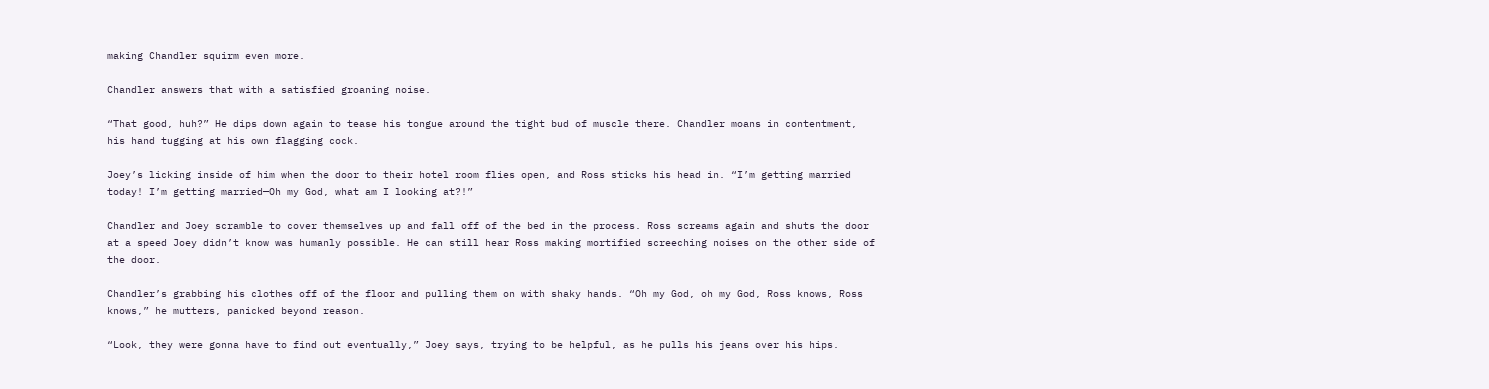making Chandler squirm even more.

Chandler answers that with a satisfied groaning noise.

“That good, huh?” He dips down again to tease his tongue around the tight bud of muscle there. Chandler moans in contentment, his hand tugging at his own flagging cock.

Joey’s licking inside of him when the door to their hotel room flies open, and Ross sticks his head in. “I’m getting married today! I’m getting married—Oh my God, what am I looking at?!”

Chandler and Joey scramble to cover themselves up and fall off of the bed in the process. Ross screams again and shuts the door at a speed Joey didn’t know was humanly possible. He can still hear Ross making mortified screeching noises on the other side of the door.

Chandler’s grabbing his clothes off of the floor and pulling them on with shaky hands. “Oh my God, oh my God, Ross knows, Ross knows,” he mutters, panicked beyond reason.

“Look, they were gonna have to find out eventually,” Joey says, trying to be helpful, as he pulls his jeans over his hips.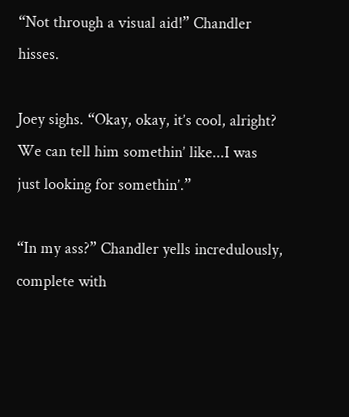“Not through a visual aid!” Chandler hisses.

Joey sighs. “Okay, okay, it’s cool, alright? We can tell him somethin’ like...I was just looking for somethin’.”

“In my ass?” Chandler yells incredulously, complete with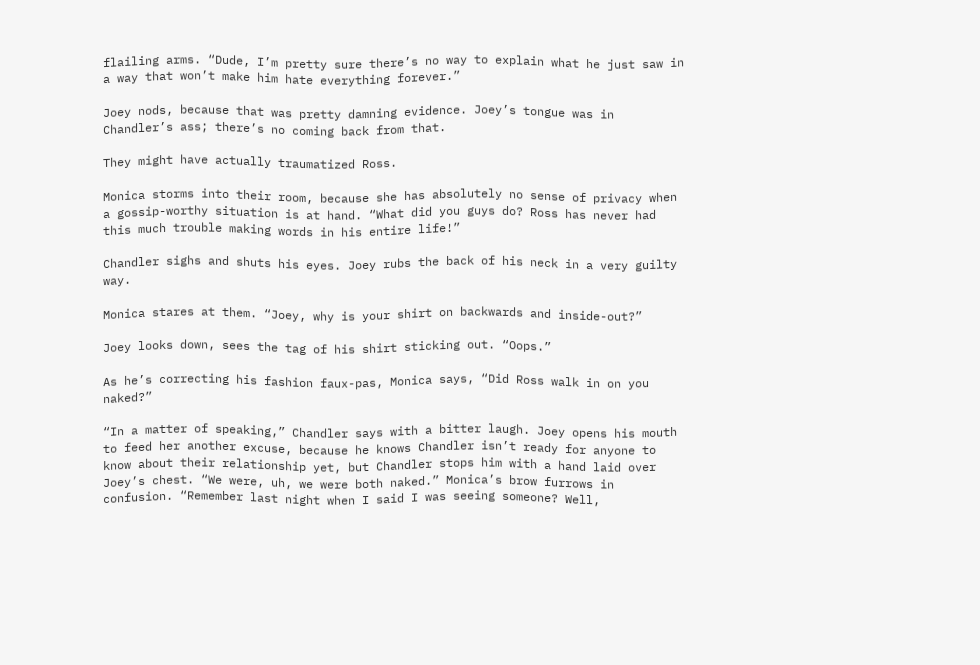flailing arms. “Dude, I’m pretty sure there’s no way to explain what he just saw in a way that won’t make him hate everything forever.”

Joey nods, because that was pretty damning evidence. Joey’s tongue was in Chandler’s ass; there’s no coming back from that.

They might have actually traumatized Ross.

Monica storms into their room, because she has absolutely no sense of privacy when a gossip-worthy situation is at hand. “What did you guys do? Ross has never had this much trouble making words in his entire life!”

Chandler sighs and shuts his eyes. Joey rubs the back of his neck in a very guilty way.

Monica stares at them. “Joey, why is your shirt on backwards and inside-out?”

Joey looks down, sees the tag of his shirt sticking out. “Oops.”

As he’s correcting his fashion faux-pas, Monica says, “Did Ross walk in on you naked?”

“In a matter of speaking,” Chandler says with a bitter laugh. Joey opens his mouth to feed her another excuse, because he knows Chandler isn’t ready for anyone to know about their relationship yet, but Chandler stops him with a hand laid over Joey’s chest. “We were, uh, we were both naked.” Monica’s brow furrows in confusion. “Remember last night when I said I was seeing someone? Well,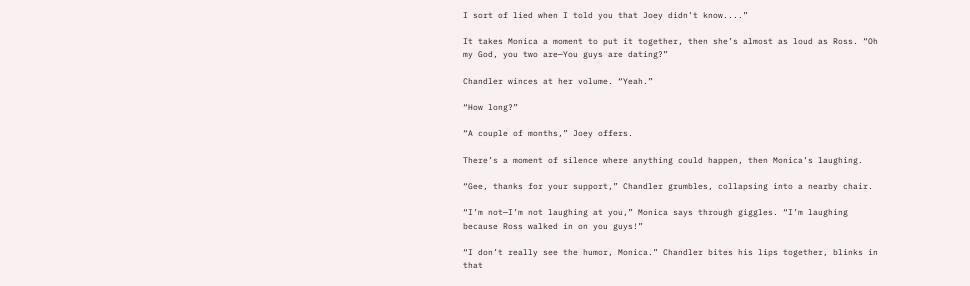I sort of lied when I told you that Joey didn’t know....”

It takes Monica a moment to put it together, then she’s almost as loud as Ross. “Oh my God, you two are—You guys are dating?”

Chandler winces at her volume. “Yeah.”

“How long?”

“A couple of months,” Joey offers.

There’s a moment of silence where anything could happen, then Monica’s laughing.

“Gee, thanks for your support,” Chandler grumbles, collapsing into a nearby chair.

“I’m not—I’m not laughing at you,” Monica says through giggles. “I’m laughing because Ross walked in on you guys!”

“I don’t really see the humor, Monica.” Chandler bites his lips together, blinks in that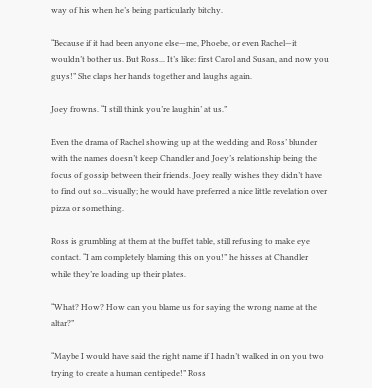way of his when he’s being particularly bitchy.

“Because if it had been anyone else—me, Phoebe, or even Rachel—it wouldn’t bother us. But Ross... It’s like: first Carol and Susan, and now you guys!” She claps her hands together and laughs again.

Joey frowns. “I still think you’re laughin’ at us.”

Even the drama of Rachel showing up at the wedding and Ross’ blunder with the names doesn’t keep Chandler and Joey’s relationship being the focus of gossip between their friends. Joey really wishes they didn’t have to find out so...visually; he would have preferred a nice little revelation over pizza or something.

Ross is grumbling at them at the buffet table, still refusing to make eye contact. “I am completely blaming this on you!” he hisses at Chandler while they’re loading up their plates.

“What? How? How can you blame us for saying the wrong name at the altar?”

“Maybe I would have said the right name if I hadn’t walked in on you two trying to create a human centipede!” Ross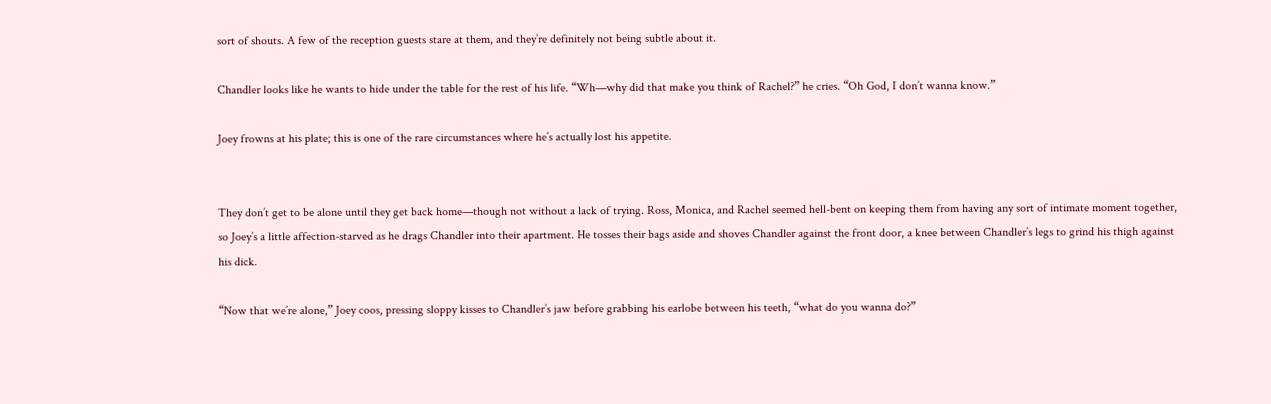sort of shouts. A few of the reception guests stare at them, and they’re definitely not being subtle about it.

Chandler looks like he wants to hide under the table for the rest of his life. “Wh—why did that make you think of Rachel?” he cries. “Oh God, I don’t wanna know.”

Joey frowns at his plate; this is one of the rare circumstances where he’s actually lost his appetite.


They don’t get to be alone until they get back home—though not without a lack of trying. Ross, Monica, and Rachel seemed hell-bent on keeping them from having any sort of intimate moment together, so Joey’s a little affection-starved as he drags Chandler into their apartment. He tosses their bags aside and shoves Chandler against the front door, a knee between Chandler’s legs to grind his thigh against his dick.

“Now that we’re alone,” Joey coos, pressing sloppy kisses to Chandler’s jaw before grabbing his earlobe between his teeth, “what do you wanna do?”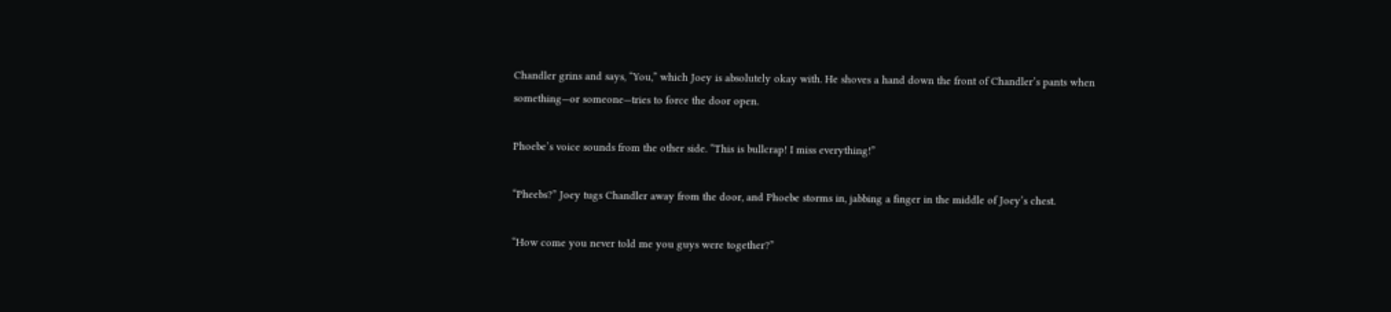Chandler grins and says, “You,” which Joey is absolutely okay with. He shoves a hand down the front of Chandler’s pants when something—or someone—tries to force the door open.

Phoebe’s voice sounds from the other side. “This is bullcrap! I miss everything!”

“Pheebs?” Joey tugs Chandler away from the door, and Phoebe storms in, jabbing a finger in the middle of Joey’s chest.

“How come you never told me you guys were together?”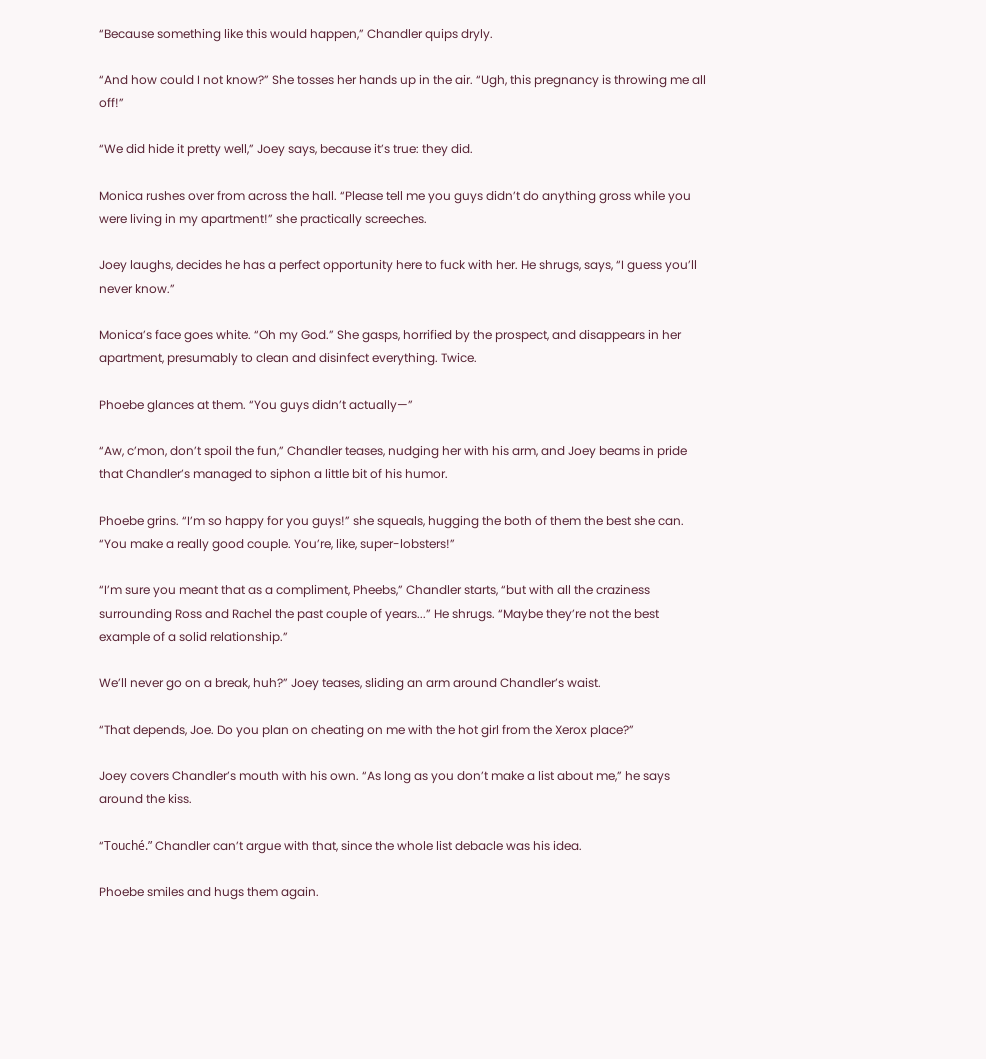“Because something like this would happen,” Chandler quips dryly.

“And how could I not know?” She tosses her hands up in the air. “Ugh, this pregnancy is throwing me all off!”

“We did hide it pretty well,” Joey says, because it’s true: they did.

Monica rushes over from across the hall. “Please tell me you guys didn’t do anything gross while you were living in my apartment!” she practically screeches.

Joey laughs, decides he has a perfect opportunity here to fuck with her. He shrugs, says, “I guess you’ll never know.”

Monica’s face goes white. “Oh my God.” She gasps, horrified by the prospect, and disappears in her apartment, presumably to clean and disinfect everything. Twice.

Phoebe glances at them. “You guys didn’t actually—”

“Aw, c’mon, don’t spoil the fun,” Chandler teases, nudging her with his arm, and Joey beams in pride that Chandler’s managed to siphon a little bit of his humor.

Phoebe grins. “I’m so happy for you guys!” she squeals, hugging the both of them the best she can. “You make a really good couple. You’re, like, super-lobsters!”

“I’m sure you meant that as a compliment, Pheebs,” Chandler starts, “but with all the craziness surrounding Ross and Rachel the past couple of years...” He shrugs. “Maybe they’re not the best example of a solid relationship.”

We’ll never go on a break, huh?” Joey teases, sliding an arm around Chandler’s waist.

“That depends, Joe. Do you plan on cheating on me with the hot girl from the Xerox place?”

Joey covers Chandler’s mouth with his own. “As long as you don’t make a list about me,” he says around the kiss.

“Touché.” Chandler can’t argue with that, since the whole list debacle was his idea.

Phoebe smiles and hugs them again.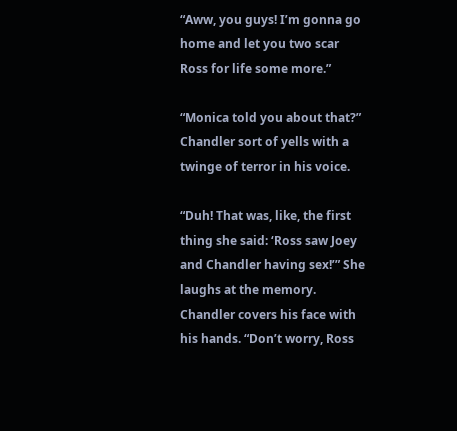“Aww, you guys! I’m gonna go home and let you two scar Ross for life some more.”

“Monica told you about that?” Chandler sort of yells with a twinge of terror in his voice.

“Duh! That was, like, the first thing she said: ‘Ross saw Joey and Chandler having sex!’” She laughs at the memory. Chandler covers his face with his hands. “Don’t worry, Ross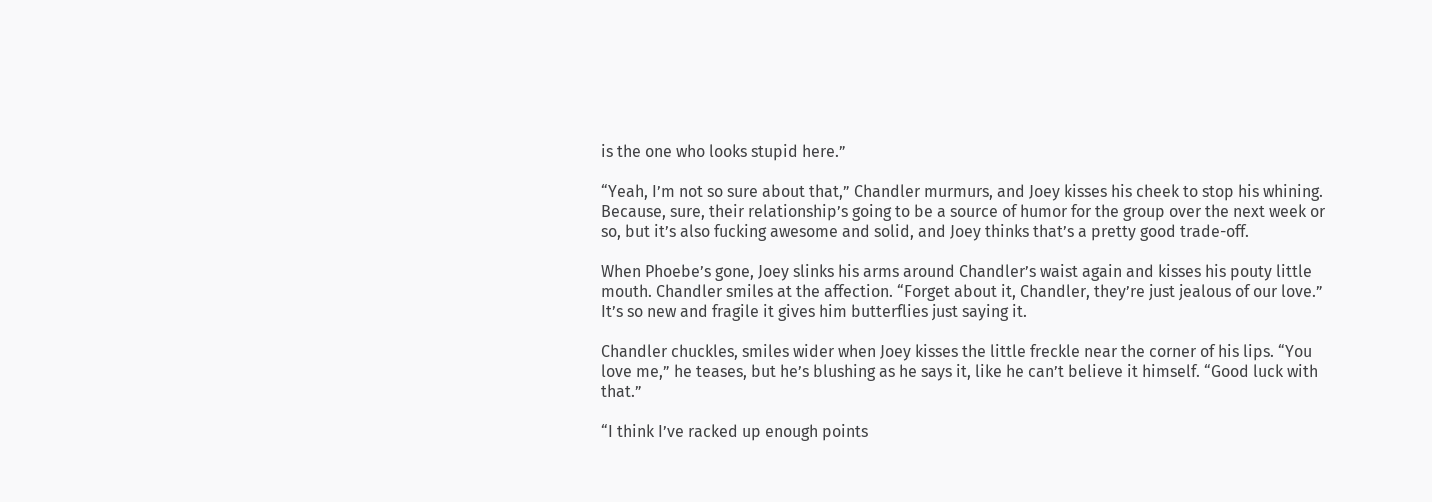is the one who looks stupid here.”

“Yeah, I’m not so sure about that,” Chandler murmurs, and Joey kisses his cheek to stop his whining. Because, sure, their relationship’s going to be a source of humor for the group over the next week or so, but it’s also fucking awesome and solid, and Joey thinks that’s a pretty good trade-off.

When Phoebe’s gone, Joey slinks his arms around Chandler’s waist again and kisses his pouty little mouth. Chandler smiles at the affection. “Forget about it, Chandler, they’re just jealous of our love.” It’s so new and fragile it gives him butterflies just saying it.

Chandler chuckles, smiles wider when Joey kisses the little freckle near the corner of his lips. “You love me,” he teases, but he’s blushing as he says it, like he can’t believe it himself. “Good luck with that.”

“I think I’ve racked up enough points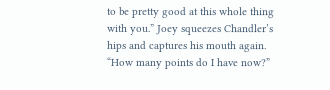to be pretty good at this whole thing with you.” Joey squeezes Chandler’s hips and captures his mouth again. “How many points do I have now?”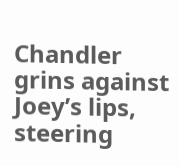Chandler grins against Joey’s lips, steering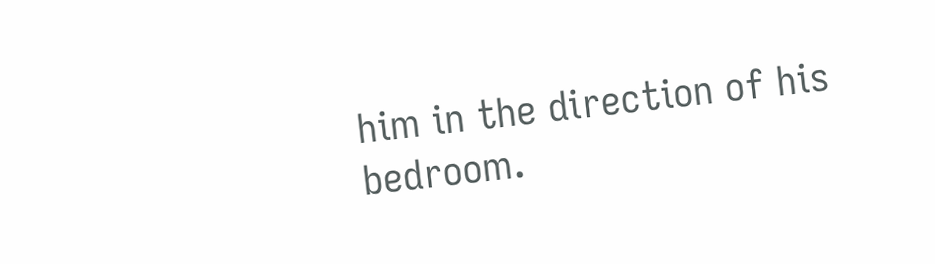him in the direction of his bedroom.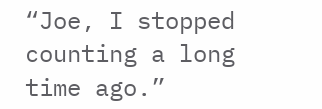“Joe, I stopped counting a long time ago.”